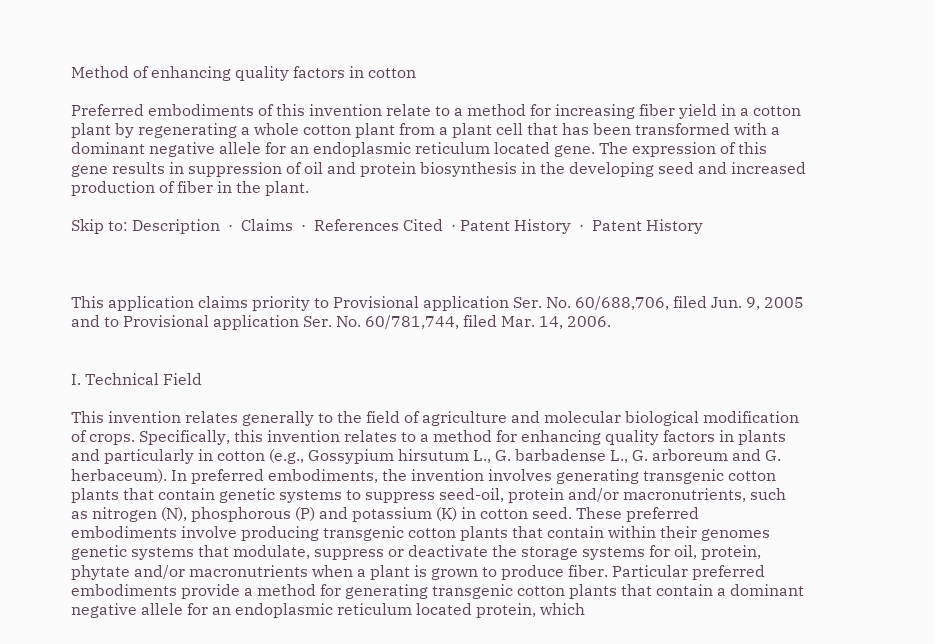Method of enhancing quality factors in cotton

Preferred embodiments of this invention relate to a method for increasing fiber yield in a cotton plant by regenerating a whole cotton plant from a plant cell that has been transformed with a dominant negative allele for an endoplasmic reticulum located gene. The expression of this gene results in suppression of oil and protein biosynthesis in the developing seed and increased production of fiber in the plant.

Skip to: Description  ·  Claims  ·  References Cited  · Patent History  ·  Patent History



This application claims priority to Provisional application Ser. No. 60/688,706, filed Jun. 9, 2005 and to Provisional application Ser. No. 60/781,744, filed Mar. 14, 2006.


I. Technical Field

This invention relates generally to the field of agriculture and molecular biological modification of crops. Specifically, this invention relates to a method for enhancing quality factors in plants and particularly in cotton (e.g., Gossypium hirsutum L., G. barbadense L., G. arboreum and G. herbaceum). In preferred embodiments, the invention involves generating transgenic cotton plants that contain genetic systems to suppress seed-oil, protein and/or macronutrients, such as nitrogen (N), phosphorous (P) and potassium (K) in cotton seed. These preferred embodiments involve producing transgenic cotton plants that contain within their genomes genetic systems that modulate, suppress or deactivate the storage systems for oil, protein, phytate and/or macronutrients when a plant is grown to produce fiber. Particular preferred embodiments provide a method for generating transgenic cotton plants that contain a dominant negative allele for an endoplasmic reticulum located protein, which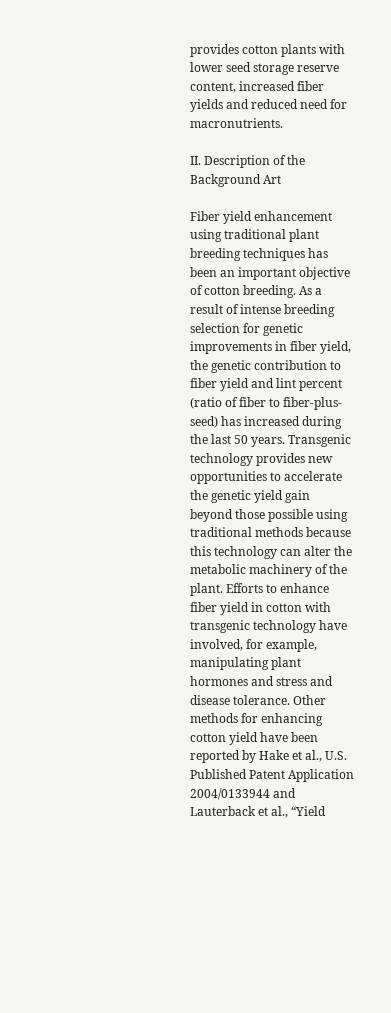provides cotton plants with lower seed storage reserve content, increased fiber yields and reduced need for macronutrients.

II. Description of the Background Art

Fiber yield enhancement using traditional plant breeding techniques has been an important objective of cotton breeding. As a result of intense breeding selection for genetic improvements in fiber yield, the genetic contribution to fiber yield and lint percent (ratio of fiber to fiber-plus-seed) has increased during the last 50 years. Transgenic technology provides new opportunities to accelerate the genetic yield gain beyond those possible using traditional methods because this technology can alter the metabolic machinery of the plant. Efforts to enhance fiber yield in cotton with transgenic technology have involved, for example, manipulating plant hormones and stress and disease tolerance. Other methods for enhancing cotton yield have been reported by Hake et al., U.S. Published Patent Application 2004/0133944 and Lauterback et al., “Yield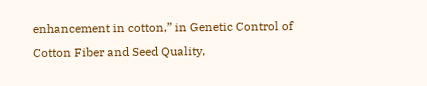enhancement in cotton,” in Genetic Control of Cotton Fiber and Seed Quality,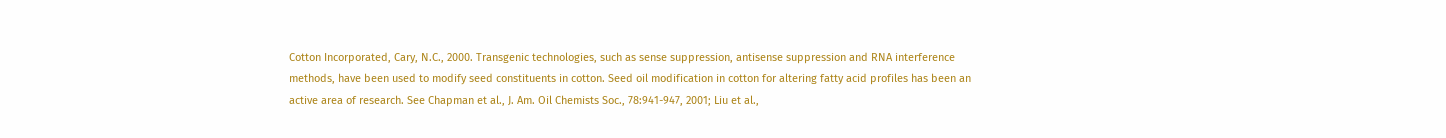Cotton Incorporated, Cary, N.C., 2000. Transgenic technologies, such as sense suppression, antisense suppression and RNA interference methods, have been used to modify seed constituents in cotton. Seed oil modification in cotton for altering fatty acid profiles has been an active area of research. See Chapman et al., J. Am. Oil Chemists Soc., 78:941-947, 2001; Liu et al.,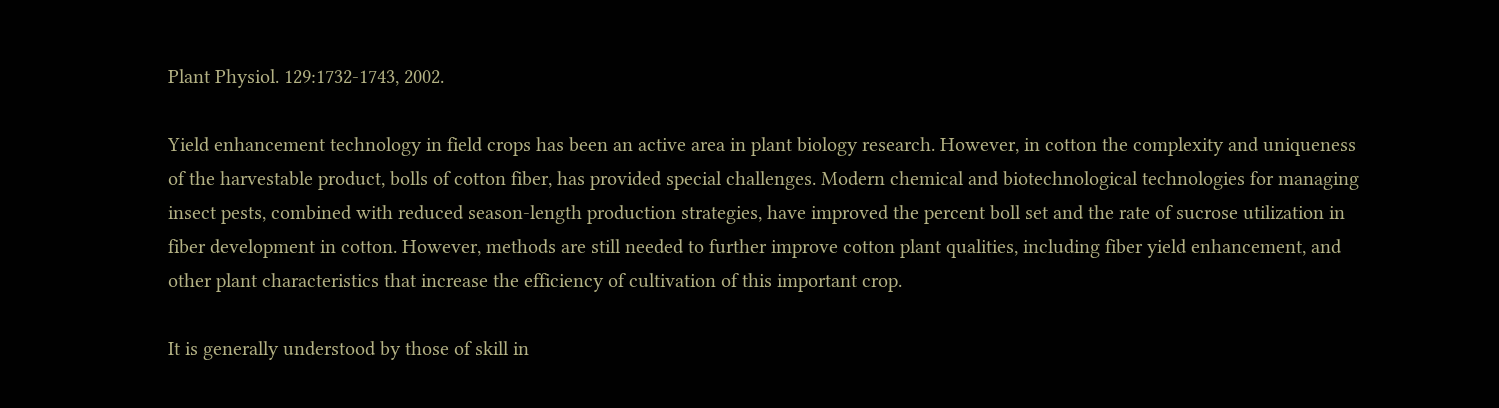Plant Physiol. 129:1732-1743, 2002.

Yield enhancement technology in field crops has been an active area in plant biology research. However, in cotton the complexity and uniqueness of the harvestable product, bolls of cotton fiber, has provided special challenges. Modern chemical and biotechnological technologies for managing insect pests, combined with reduced season-length production strategies, have improved the percent boll set and the rate of sucrose utilization in fiber development in cotton. However, methods are still needed to further improve cotton plant qualities, including fiber yield enhancement, and other plant characteristics that increase the efficiency of cultivation of this important crop.

It is generally understood by those of skill in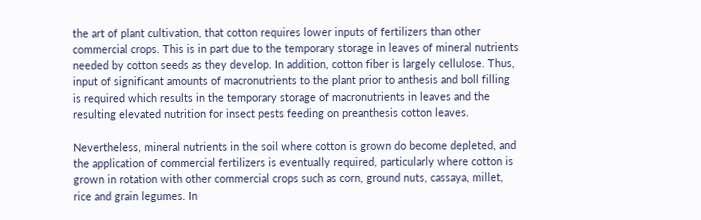the art of plant cultivation, that cotton requires lower inputs of fertilizers than other commercial crops. This is in part due to the temporary storage in leaves of mineral nutrients needed by cotton seeds as they develop. In addition, cotton fiber is largely cellulose. Thus, input of significant amounts of macronutrients to the plant prior to anthesis and boll filling is required which results in the temporary storage of macronutrients in leaves and the resulting elevated nutrition for insect pests feeding on preanthesis cotton leaves.

Nevertheless, mineral nutrients in the soil where cotton is grown do become depleted, and the application of commercial fertilizers is eventually required, particularly where cotton is grown in rotation with other commercial crops such as corn, ground nuts, cassaya, millet, rice and grain legumes. In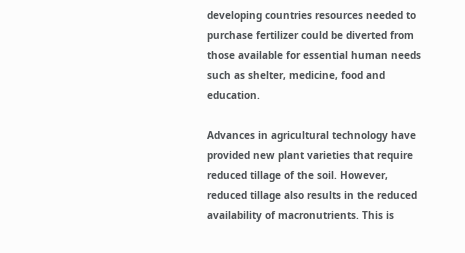developing countries resources needed to purchase fertilizer could be diverted from those available for essential human needs such as shelter, medicine, food and education.

Advances in agricultural technology have provided new plant varieties that require reduced tillage of the soil. However, reduced tillage also results in the reduced availability of macronutrients. This is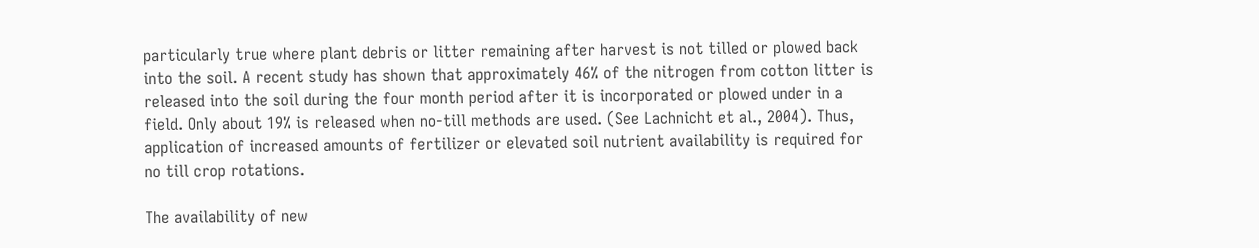particularly true where plant debris or litter remaining after harvest is not tilled or plowed back into the soil. A recent study has shown that approximately 46% of the nitrogen from cotton litter is released into the soil during the four month period after it is incorporated or plowed under in a field. Only about 19% is released when no-till methods are used. (See Lachnicht et al., 2004). Thus, application of increased amounts of fertilizer or elevated soil nutrient availability is required for no till crop rotations.

The availability of new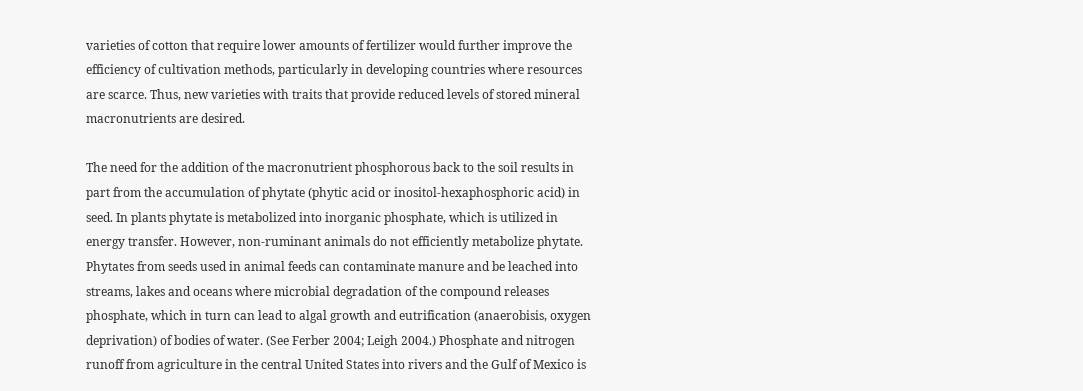varieties of cotton that require lower amounts of fertilizer would further improve the efficiency of cultivation methods, particularly in developing countries where resources are scarce. Thus, new varieties with traits that provide reduced levels of stored mineral macronutrients are desired.

The need for the addition of the macronutrient phosphorous back to the soil results in part from the accumulation of phytate (phytic acid or inositol-hexaphosphoric acid) in seed. In plants phytate is metabolized into inorganic phosphate, which is utilized in energy transfer. However, non-ruminant animals do not efficiently metabolize phytate. Phytates from seeds used in animal feeds can contaminate manure and be leached into streams, lakes and oceans where microbial degradation of the compound releases phosphate, which in turn can lead to algal growth and eutrification (anaerobisis, oxygen deprivation) of bodies of water. (See Ferber 2004; Leigh 2004.) Phosphate and nitrogen runoff from agriculture in the central United States into rivers and the Gulf of Mexico is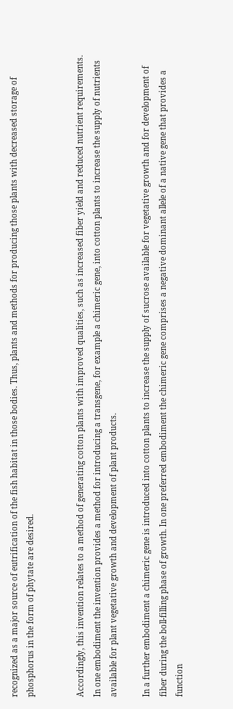recognized as a major source of eutrification of the fish habitat in those bodies. Thus, plants and methods for producing those plants with decreased storage of phosphorus in the form of phytate are desired.


Accordingly, this invention relates to a method of generating cotton plants with improved qualities, such as increased fiber yield and reduced nutrient requirements. In one embodiment the invention provides a method for introducing a transgene, for example a chimeric gene, into cotton plants to increase the supply of nutrients available for plant vegetative growth and development of plant products.

In a further embodiment a chimeric gene is introduced into cotton plants to increase the supply of sucrose available for vegetative growth and for development of fiber during the boll-filling phase of growth. In one preferred embodiment the chimeric gene comprises a negative dominant allele of a native gene that provides a function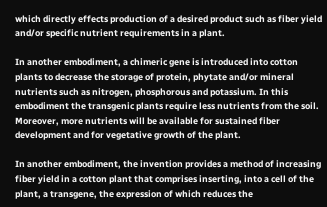which directly effects production of a desired product such as fiber yield and/or specific nutrient requirements in a plant.

In another embodiment, a chimeric gene is introduced into cotton plants to decrease the storage of protein, phytate and/or mineral nutrients such as nitrogen, phosphorous and potassium. In this embodiment the transgenic plants require less nutrients from the soil. Moreover, more nutrients will be available for sustained fiber development and for vegetative growth of the plant.

In another embodiment, the invention provides a method of increasing fiber yield in a cotton plant that comprises inserting, into a cell of the plant, a transgene, the expression of which reduces the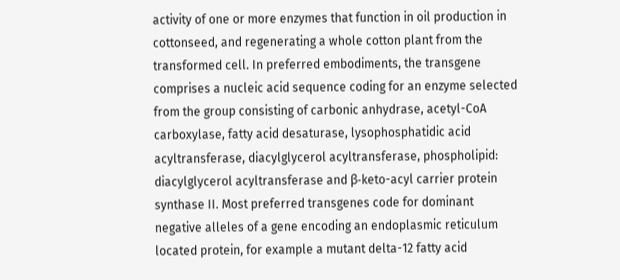activity of one or more enzymes that function in oil production in cottonseed, and regenerating a whole cotton plant from the transformed cell. In preferred embodiments, the transgene comprises a nucleic acid sequence coding for an enzyme selected from the group consisting of carbonic anhydrase, acetyl-CoA carboxylase, fatty acid desaturase, lysophosphatidic acid acyltransferase, diacylglycerol acyltransferase, phospholipid: diacylglycerol acyltransferase and β-keto-acyl carrier protein synthase II. Most preferred transgenes code for dominant negative alleles of a gene encoding an endoplasmic reticulum located protein, for example a mutant delta-12 fatty acid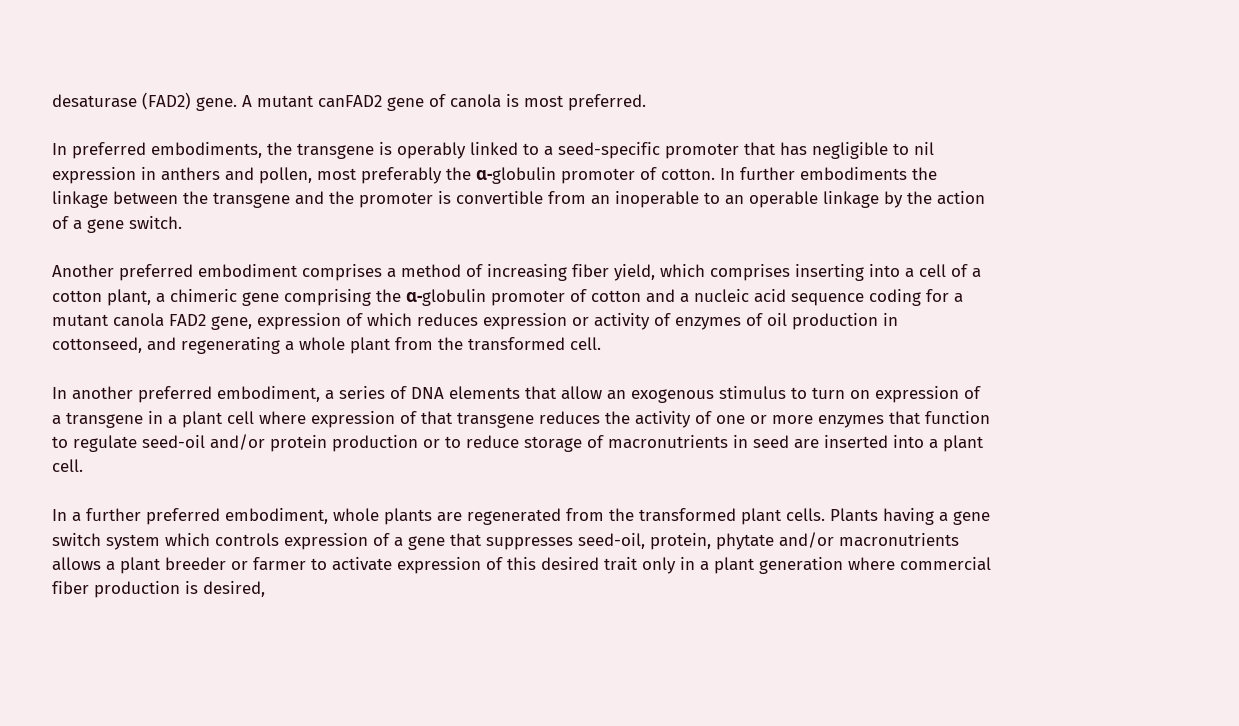desaturase (FAD2) gene. A mutant canFAD2 gene of canola is most preferred.

In preferred embodiments, the transgene is operably linked to a seed-specific promoter that has negligible to nil expression in anthers and pollen, most preferably the α-globulin promoter of cotton. In further embodiments the linkage between the transgene and the promoter is convertible from an inoperable to an operable linkage by the action of a gene switch.

Another preferred embodiment comprises a method of increasing fiber yield, which comprises inserting into a cell of a cotton plant, a chimeric gene comprising the α-globulin promoter of cotton and a nucleic acid sequence coding for a mutant canola FAD2 gene, expression of which reduces expression or activity of enzymes of oil production in cottonseed, and regenerating a whole plant from the transformed cell.

In another preferred embodiment, a series of DNA elements that allow an exogenous stimulus to turn on expression of a transgene in a plant cell where expression of that transgene reduces the activity of one or more enzymes that function to regulate seed-oil and/or protein production or to reduce storage of macronutrients in seed are inserted into a plant cell.

In a further preferred embodiment, whole plants are regenerated from the transformed plant cells. Plants having a gene switch system which controls expression of a gene that suppresses seed-oil, protein, phytate and/or macronutrients allows a plant breeder or farmer to activate expression of this desired trait only in a plant generation where commercial fiber production is desired,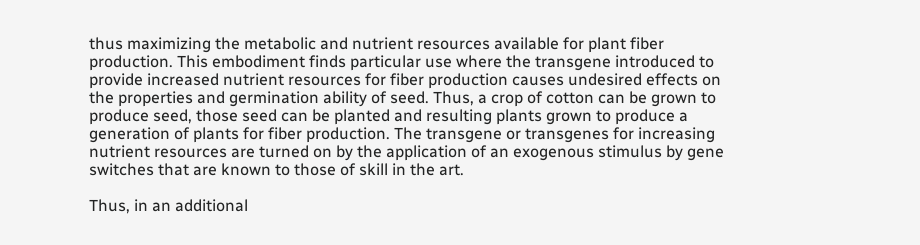thus maximizing the metabolic and nutrient resources available for plant fiber production. This embodiment finds particular use where the transgene introduced to provide increased nutrient resources for fiber production causes undesired effects on the properties and germination ability of seed. Thus, a crop of cotton can be grown to produce seed, those seed can be planted and resulting plants grown to produce a generation of plants for fiber production. The transgene or transgenes for increasing nutrient resources are turned on by the application of an exogenous stimulus by gene switches that are known to those of skill in the art.

Thus, in an additional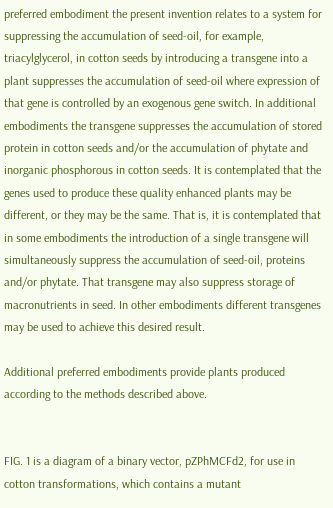preferred embodiment the present invention relates to a system for suppressing the accumulation of seed-oil, for example, triacylglycerol, in cotton seeds by introducing a transgene into a plant suppresses the accumulation of seed-oil where expression of that gene is controlled by an exogenous gene switch. In additional embodiments the transgene suppresses the accumulation of stored protein in cotton seeds and/or the accumulation of phytate and inorganic phosphorous in cotton seeds. It is contemplated that the genes used to produce these quality enhanced plants may be different, or they may be the same. That is, it is contemplated that in some embodiments the introduction of a single transgene will simultaneously suppress the accumulation of seed-oil, proteins and/or phytate. That transgene may also suppress storage of macronutrients in seed. In other embodiments different transgenes may be used to achieve this desired result.

Additional preferred embodiments provide plants produced according to the methods described above.


FIG. 1 is a diagram of a binary vector, pZPhMCFd2, for use in cotton transformations, which contains a mutant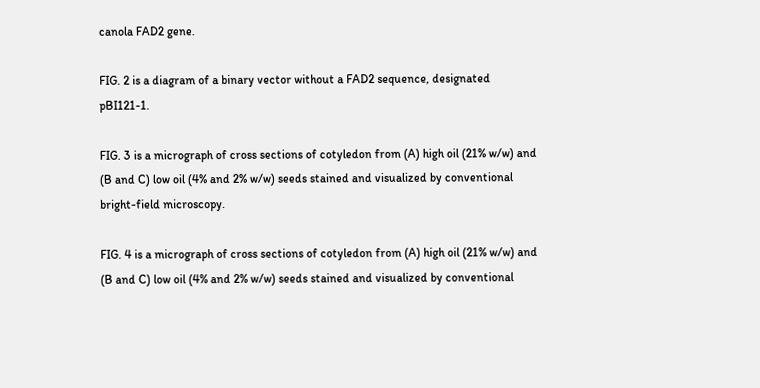canola FAD2 gene.

FIG. 2 is a diagram of a binary vector without a FAD2 sequence, designated pBI121-1.

FIG. 3 is a micrograph of cross sections of cotyledon from (A) high oil (21% w/w) and (B and C) low oil (4% and 2% w/w) seeds stained and visualized by conventional bright-field microscopy.

FIG. 4 is a micrograph of cross sections of cotyledon from (A) high oil (21% w/w) and (B and C) low oil (4% and 2% w/w) seeds stained and visualized by conventional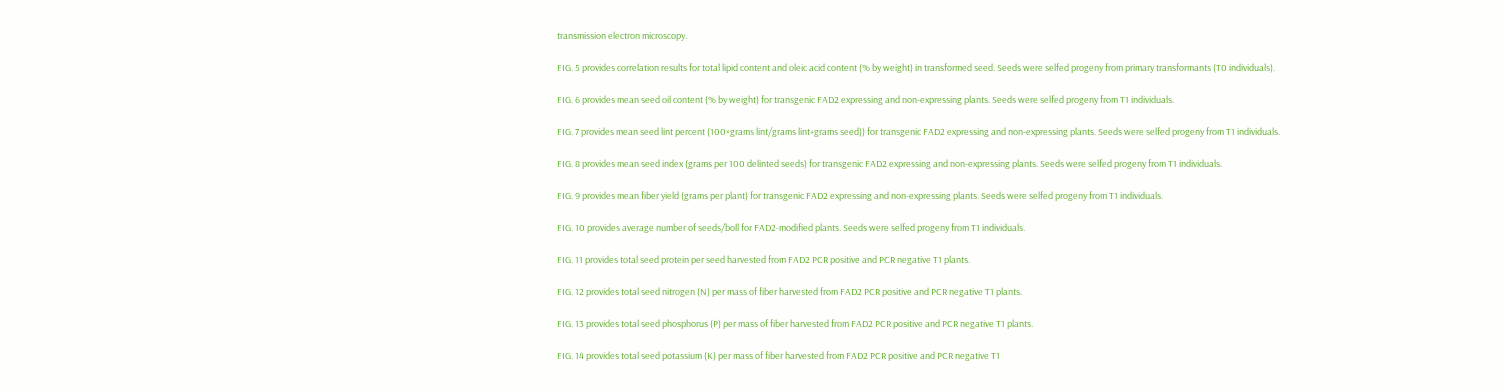transmission electron microscopy.

FIG. 5 provides correlation results for total lipid content and oleic acid content (% by weight) in transformed seed. Seeds were selfed progeny from primary transformants (T0 individuals).

FIG. 6 provides mean seed oil content (% by weight) for transgenic FAD2 expressing and non-expressing plants. Seeds were selfed progeny from T1 individuals.

FIG. 7 provides mean seed lint percent (100×grams lint/grams lint+grams seed)) for transgenic FAD2 expressing and non-expressing plants. Seeds were selfed progeny from T1 individuals.

FIG. 8 provides mean seed index (grams per 100 delinted seeds) for transgenic FAD2 expressing and non-expressing plants. Seeds were selfed progeny from T1 individuals.

FIG. 9 provides mean fiber yield (grams per plant) for transgenic FAD2 expressing and non-expressing plants. Seeds were selfed progeny from T1 individuals.

FIG. 10 provides average number of seeds/boll for FAD2-modified plants. Seeds were selfed progeny from T1 individuals.

FIG. 11 provides total seed protein per seed harvested from FAD2 PCR positive and PCR negative T1 plants.

FIG. 12 provides total seed nitrogen (N) per mass of fiber harvested from FAD2 PCR positive and PCR negative T1 plants.

FIG. 13 provides total seed phosphorus (P) per mass of fiber harvested from FAD2 PCR positive and PCR negative T1 plants.

FIG. 14 provides total seed potassium (K) per mass of fiber harvested from FAD2 PCR positive and PCR negative T1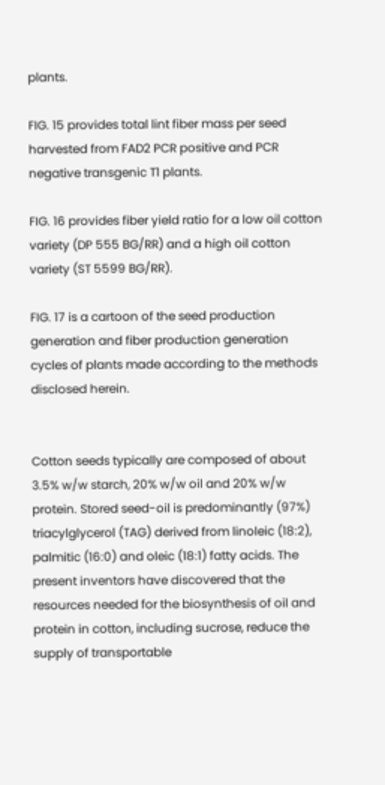plants.

FIG. 15 provides total lint fiber mass per seed harvested from FAD2 PCR positive and PCR negative transgenic T1 plants.

FIG. 16 provides fiber yield ratio for a low oil cotton variety (DP 555 BG/RR) and a high oil cotton variety (ST 5599 BG/RR).

FIG. 17 is a cartoon of the seed production generation and fiber production generation cycles of plants made according to the methods disclosed herein.


Cotton seeds typically are composed of about 3.5% w/w starch, 20% w/w oil and 20% w/w protein. Stored seed-oil is predominantly (97%) triacylglycerol (TAG) derived from linoleic (18:2), palmitic (16:0) and oleic (18:1) fatty acids. The present inventors have discovered that the resources needed for the biosynthesis of oil and protein in cotton, including sucrose, reduce the supply of transportable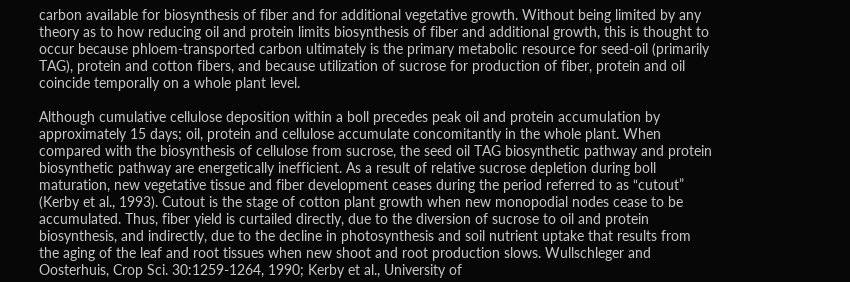carbon available for biosynthesis of fiber and for additional vegetative growth. Without being limited by any theory as to how reducing oil and protein limits biosynthesis of fiber and additional growth, this is thought to occur because phloem-transported carbon ultimately is the primary metabolic resource for seed-oil (primarily TAG), protein and cotton fibers, and because utilization of sucrose for production of fiber, protein and oil coincide temporally on a whole plant level.

Although cumulative cellulose deposition within a boll precedes peak oil and protein accumulation by approximately 15 days; oil, protein and cellulose accumulate concomitantly in the whole plant. When compared with the biosynthesis of cellulose from sucrose, the seed oil TAG biosynthetic pathway and protein biosynthetic pathway are energetically inefficient. As a result of relative sucrose depletion during boll maturation, new vegetative tissue and fiber development ceases during the period referred to as “cutout” (Kerby et al., 1993). Cutout is the stage of cotton plant growth when new monopodial nodes cease to be accumulated. Thus, fiber yield is curtailed directly, due to the diversion of sucrose to oil and protein biosynthesis, and indirectly, due to the decline in photosynthesis and soil nutrient uptake that results from the aging of the leaf and root tissues when new shoot and root production slows. Wullschleger and Oosterhuis, Crop Sci. 30:1259-1264, 1990; Kerby et al., University of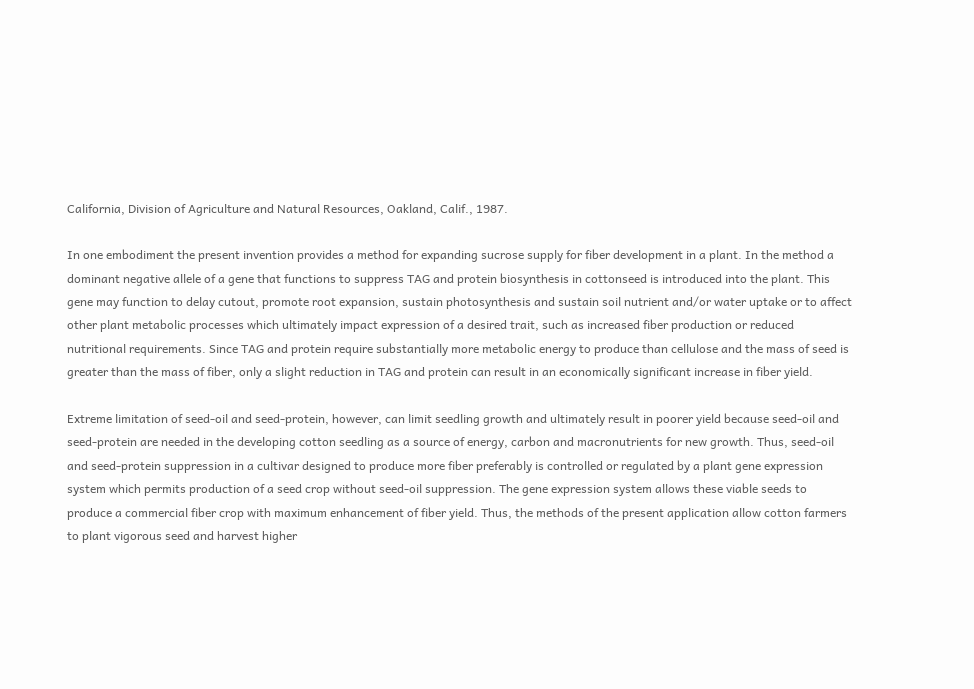California, Division of Agriculture and Natural Resources, Oakland, Calif., 1987.

In one embodiment the present invention provides a method for expanding sucrose supply for fiber development in a plant. In the method a dominant negative allele of a gene that functions to suppress TAG and protein biosynthesis in cottonseed is introduced into the plant. This gene may function to delay cutout, promote root expansion, sustain photosynthesis and sustain soil nutrient and/or water uptake or to affect other plant metabolic processes which ultimately impact expression of a desired trait, such as increased fiber production or reduced nutritional requirements. Since TAG and protein require substantially more metabolic energy to produce than cellulose and the mass of seed is greater than the mass of fiber, only a slight reduction in TAG and protein can result in an economically significant increase in fiber yield.

Extreme limitation of seed-oil and seed-protein, however, can limit seedling growth and ultimately result in poorer yield because seed-oil and seed-protein are needed in the developing cotton seedling as a source of energy, carbon and macronutrients for new growth. Thus, seed-oil and seed-protein suppression in a cultivar designed to produce more fiber preferably is controlled or regulated by a plant gene expression system which permits production of a seed crop without seed-oil suppression. The gene expression system allows these viable seeds to produce a commercial fiber crop with maximum enhancement of fiber yield. Thus, the methods of the present application allow cotton farmers to plant vigorous seed and harvest higher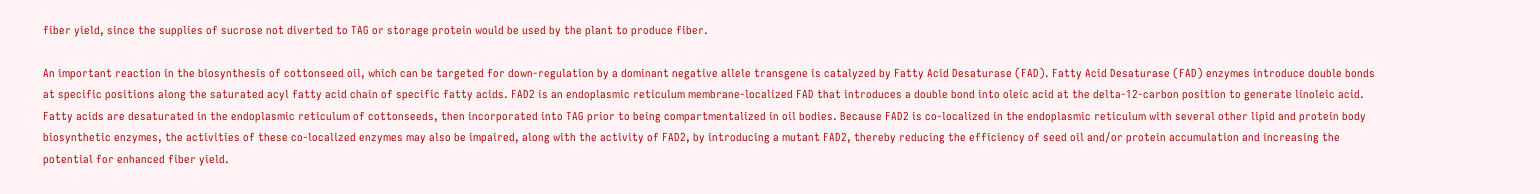fiber yield, since the supplies of sucrose not diverted to TAG or storage protein would be used by the plant to produce fiber.

An important reaction in the biosynthesis of cottonseed oil, which can be targeted for down-regulation by a dominant negative allele transgene is catalyzed by Fatty Acid Desaturase (FAD). Fatty Acid Desaturase (FAD) enzymes introduce double bonds at specific positions along the saturated acyl fatty acid chain of specific fatty acids. FAD2 is an endoplasmic reticulum membrane-localized FAD that introduces a double bond into oleic acid at the delta-12-carbon position to generate linoleic acid. Fatty acids are desaturated in the endoplasmic reticulum of cottonseeds, then incorporated into TAG prior to being compartmentalized in oil bodies. Because FAD2 is co-localized in the endoplasmic reticulum with several other lipid and protein body biosynthetic enzymes, the activities of these co-localized enzymes may also be impaired, along with the activity of FAD2, by introducing a mutant FAD2, thereby reducing the efficiency of seed oil and/or protein accumulation and increasing the potential for enhanced fiber yield.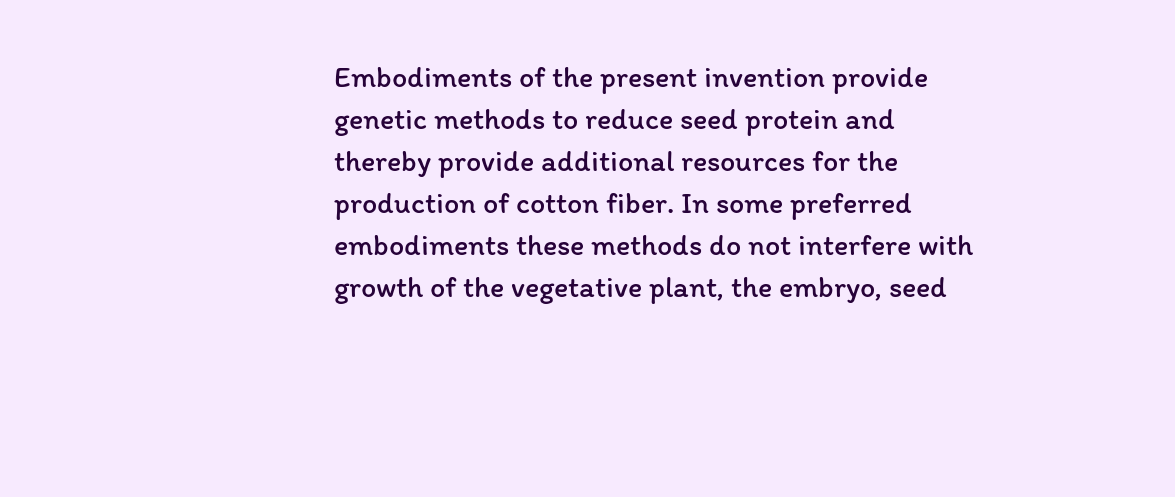Embodiments of the present invention provide genetic methods to reduce seed protein and thereby provide additional resources for the production of cotton fiber. In some preferred embodiments these methods do not interfere with growth of the vegetative plant, the embryo, seed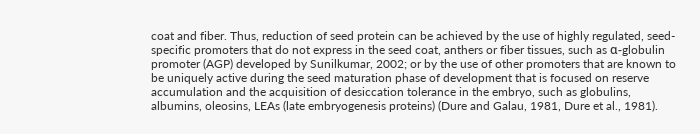coat and fiber. Thus, reduction of seed protein can be achieved by the use of highly regulated, seed-specific promoters that do not express in the seed coat, anthers or fiber tissues, such as α-globulin promoter (AGP) developed by Sunilkumar, 2002; or by the use of other promoters that are known to be uniquely active during the seed maturation phase of development that is focused on reserve accumulation and the acquisition of desiccation tolerance in the embryo, such as globulins, albumins, oleosins, LEAs (late embryogenesis proteins) (Dure and Galau, 1981, Dure et al., 1981).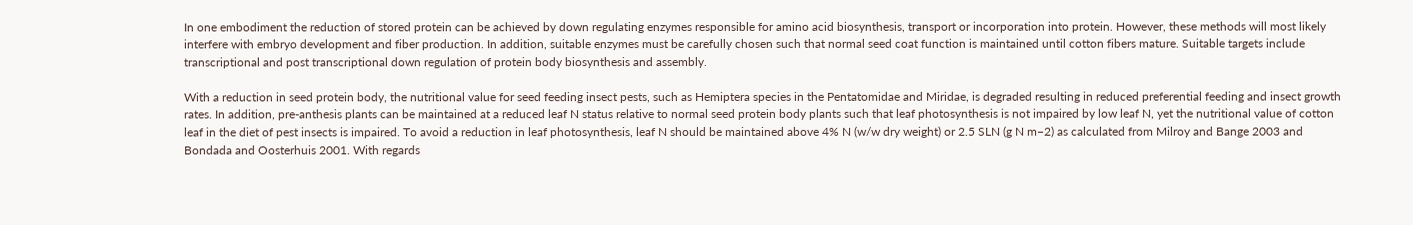In one embodiment the reduction of stored protein can be achieved by down regulating enzymes responsible for amino acid biosynthesis, transport or incorporation into protein. However, these methods will most likely interfere with embryo development and fiber production. In addition, suitable enzymes must be carefully chosen such that normal seed coat function is maintained until cotton fibers mature. Suitable targets include transcriptional and post transcriptional down regulation of protein body biosynthesis and assembly.

With a reduction in seed protein body, the nutritional value for seed feeding insect pests, such as Hemiptera species in the Pentatomidae and Miridae, is degraded resulting in reduced preferential feeding and insect growth rates. In addition, pre-anthesis plants can be maintained at a reduced leaf N status relative to normal seed protein body plants such that leaf photosynthesis is not impaired by low leaf N, yet the nutritional value of cotton leaf in the diet of pest insects is impaired. To avoid a reduction in leaf photosynthesis, leaf N should be maintained above 4% N (w/w dry weight) or 2.5 SLN (g N m−2) as calculated from Milroy and Bange 2003 and Bondada and Oosterhuis 2001. With regards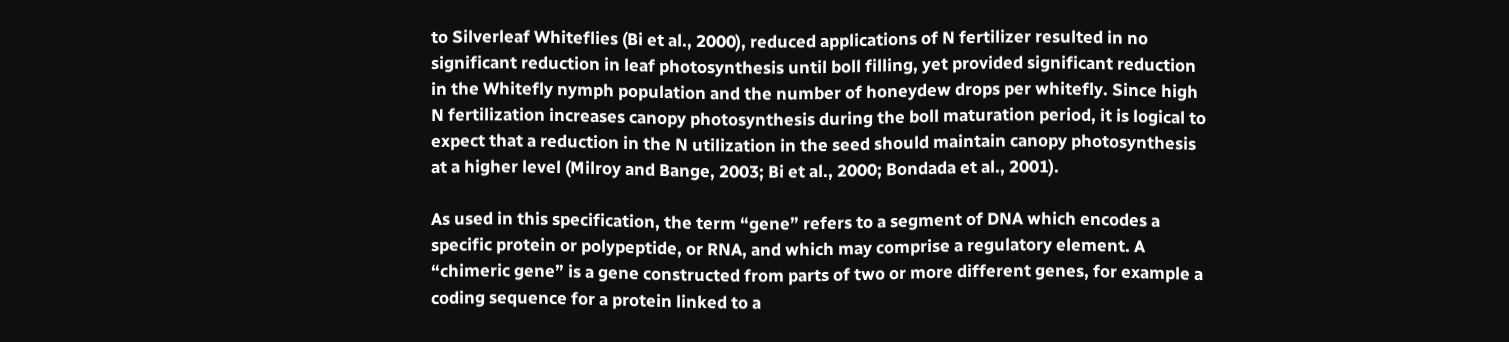to Silverleaf Whiteflies (Bi et al., 2000), reduced applications of N fertilizer resulted in no significant reduction in leaf photosynthesis until boll filling, yet provided significant reduction in the Whitefly nymph population and the number of honeydew drops per whitefly. Since high N fertilization increases canopy photosynthesis during the boll maturation period, it is logical to expect that a reduction in the N utilization in the seed should maintain canopy photosynthesis at a higher level (Milroy and Bange, 2003; Bi et al., 2000; Bondada et al., 2001).

As used in this specification, the term “gene” refers to a segment of DNA which encodes a specific protein or polypeptide, or RNA, and which may comprise a regulatory element. A “chimeric gene” is a gene constructed from parts of two or more different genes, for example a coding sequence for a protein linked to a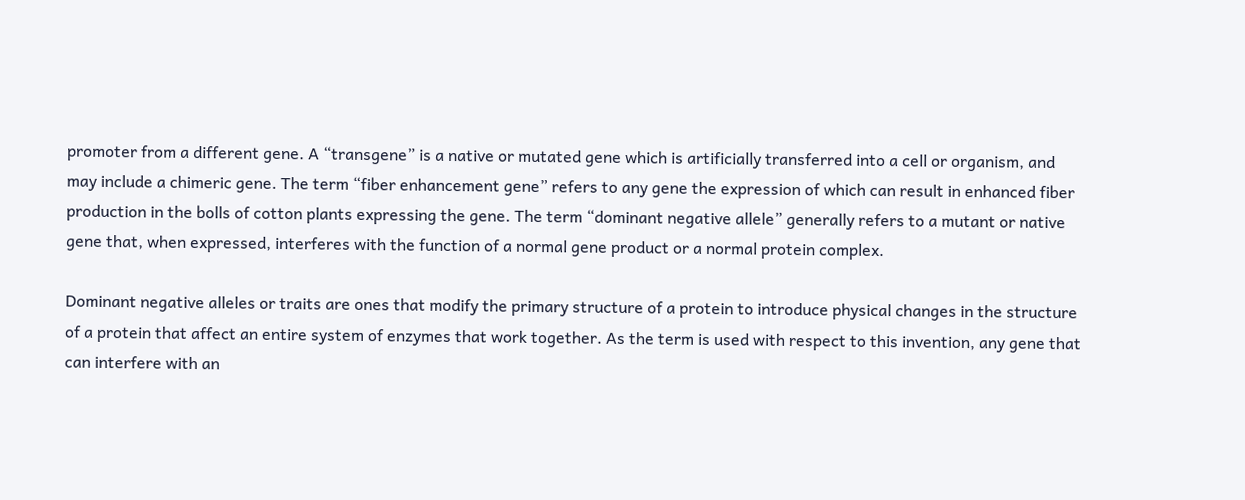promoter from a different gene. A “transgene” is a native or mutated gene which is artificially transferred into a cell or organism, and may include a chimeric gene. The term “fiber enhancement gene” refers to any gene the expression of which can result in enhanced fiber production in the bolls of cotton plants expressing the gene. The term “dominant negative allele” generally refers to a mutant or native gene that, when expressed, interferes with the function of a normal gene product or a normal protein complex.

Dominant negative alleles or traits are ones that modify the primary structure of a protein to introduce physical changes in the structure of a protein that affect an entire system of enzymes that work together. As the term is used with respect to this invention, any gene that can interfere with an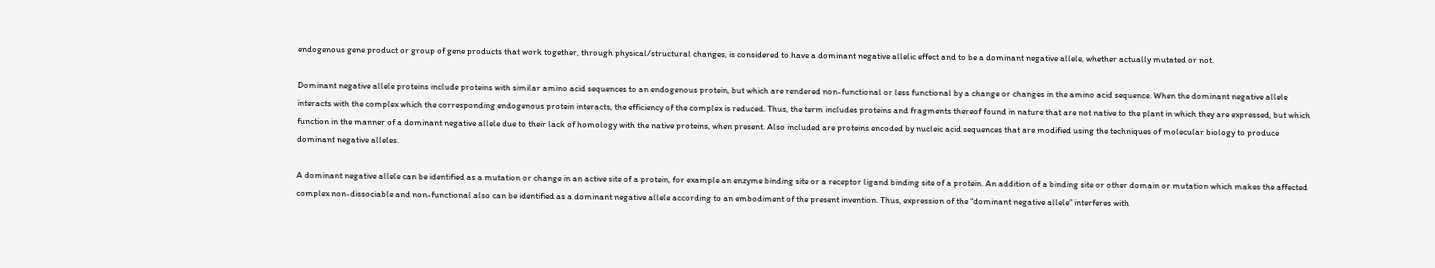endogenous gene product or group of gene products that work together, through physical/structural changes, is considered to have a dominant negative allelic effect and to be a dominant negative allele, whether actually mutated or not.

Dominant negative allele proteins include proteins with similar amino acid sequences to an endogenous protein, but which are rendered non-functional or less functional by a change or changes in the amino acid sequence. When the dominant negative allele interacts with the complex which the corresponding endogenous protein interacts, the efficiency of the complex is reduced. Thus, the term includes proteins and fragments thereof found in nature that are not native to the plant in which they are expressed, but which function in the manner of a dominant negative allele due to their lack of homology with the native proteins, when present. Also included are proteins encoded by nucleic acid sequences that are modified using the techniques of molecular biology to produce dominant negative alleles.

A dominant negative allele can be identified as a mutation or change in an active site of a protein, for example an enzyme binding site or a receptor ligand binding site of a protein. An addition of a binding site or other domain or mutation which makes the affected complex non-dissociable and non-functional also can be identified as a dominant negative allele according to an embodiment of the present invention. Thus, expression of the “dominant negative allele” interferes with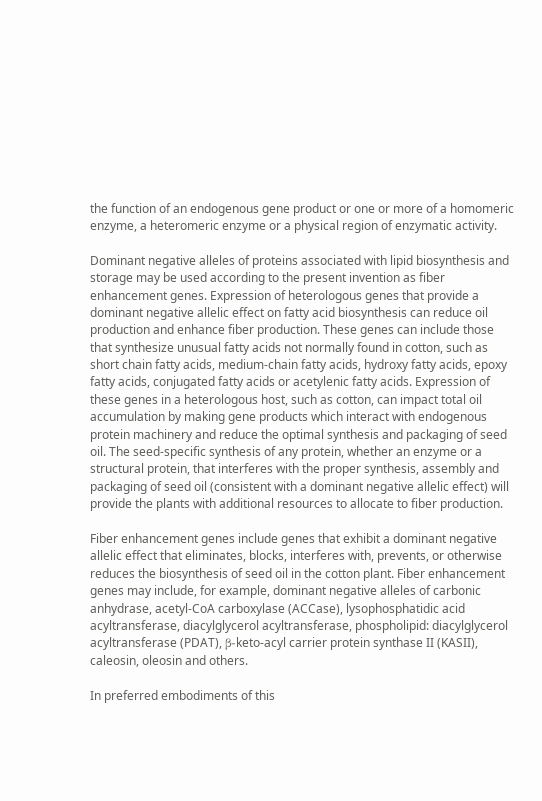the function of an endogenous gene product or one or more of a homomeric enzyme, a heteromeric enzyme or a physical region of enzymatic activity.

Dominant negative alleles of proteins associated with lipid biosynthesis and storage may be used according to the present invention as fiber enhancement genes. Expression of heterologous genes that provide a dominant negative allelic effect on fatty acid biosynthesis can reduce oil production and enhance fiber production. These genes can include those that synthesize unusual fatty acids not normally found in cotton, such as short chain fatty acids, medium-chain fatty acids, hydroxy fatty acids, epoxy fatty acids, conjugated fatty acids or acetylenic fatty acids. Expression of these genes in a heterologous host, such as cotton, can impact total oil accumulation by making gene products which interact with endogenous protein machinery and reduce the optimal synthesis and packaging of seed oil. The seed-specific synthesis of any protein, whether an enzyme or a structural protein, that interferes with the proper synthesis, assembly and packaging of seed oil (consistent with a dominant negative allelic effect) will provide the plants with additional resources to allocate to fiber production.

Fiber enhancement genes include genes that exhibit a dominant negative allelic effect that eliminates, blocks, interferes with, prevents, or otherwise reduces the biosynthesis of seed oil in the cotton plant. Fiber enhancement genes may include, for example, dominant negative alleles of carbonic anhydrase, acetyl-CoA carboxylase (ACCase), lysophosphatidic acid acyltransferase, diacylglycerol acyltransferase, phospholipid: diacylglycerol acyltransferase (PDAT), β-keto-acyl carrier protein synthase II (KASII), caleosin, oleosin and others.

In preferred embodiments of this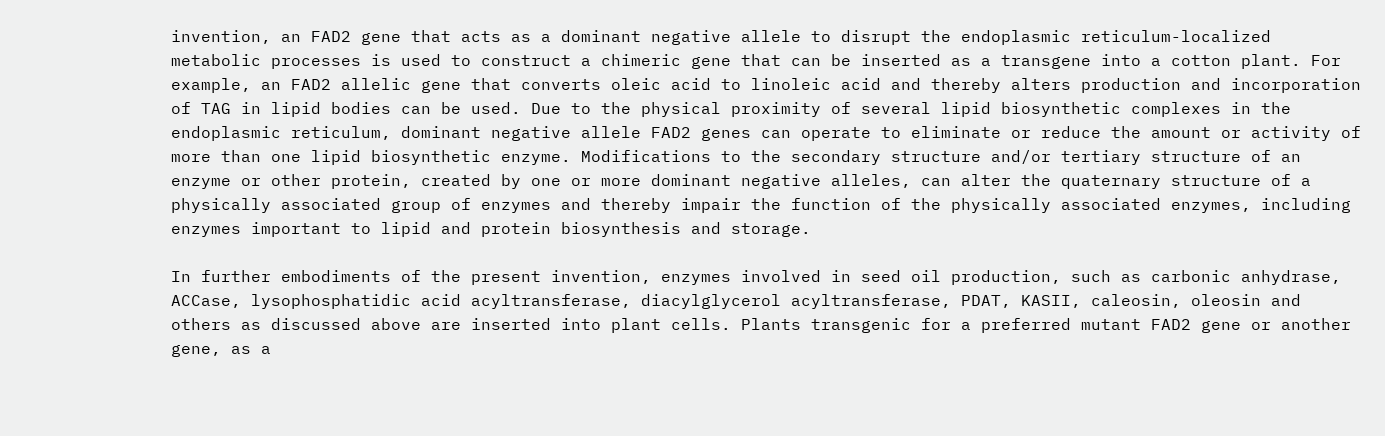invention, an FAD2 gene that acts as a dominant negative allele to disrupt the endoplasmic reticulum-localized metabolic processes is used to construct a chimeric gene that can be inserted as a transgene into a cotton plant. For example, an FAD2 allelic gene that converts oleic acid to linoleic acid and thereby alters production and incorporation of TAG in lipid bodies can be used. Due to the physical proximity of several lipid biosynthetic complexes in the endoplasmic reticulum, dominant negative allele FAD2 genes can operate to eliminate or reduce the amount or activity of more than one lipid biosynthetic enzyme. Modifications to the secondary structure and/or tertiary structure of an enzyme or other protein, created by one or more dominant negative alleles, can alter the quaternary structure of a physically associated group of enzymes and thereby impair the function of the physically associated enzymes, including enzymes important to lipid and protein biosynthesis and storage.

In further embodiments of the present invention, enzymes involved in seed oil production, such as carbonic anhydrase, ACCase, lysophosphatidic acid acyltransferase, diacylglycerol acyltransferase, PDAT, KASII, caleosin, oleosin and others as discussed above are inserted into plant cells. Plants transgenic for a preferred mutant FAD2 gene or another gene, as a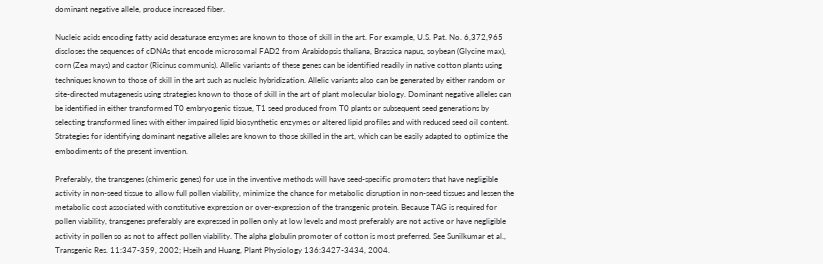dominant negative allele, produce increased fiber.

Nucleic acids encoding fatty acid desaturase enzymes are known to those of skill in the art. For example, U.S. Pat. No. 6,372,965 discloses the sequences of cDNAs that encode microsomal FAD2 from Arabidopsis thaliana, Brassica napus, soybean (Glycine max), corn (Zea mays) and castor (Ricinus communis). Allelic variants of these genes can be identified readily in native cotton plants using techniques known to those of skill in the art such as nucleic hybridization. Allelic variants also can be generated by either random or site-directed mutagenesis using strategies known to those of skill in the art of plant molecular biology. Dominant negative alleles can be identified in either transformed T0 embryogenic tissue, T1 seed produced from T0 plants or subsequent seed generations by selecting transformed lines with either impaired lipid biosynthetic enzymes or altered lipid profiles and with reduced seed oil content. Strategies for identifying dominant negative alleles are known to those skilled in the art, which can be easily adapted to optimize the embodiments of the present invention.

Preferably, the transgenes (chimeric genes) for use in the inventive methods will have seed-specific promoters that have negligible activity in non-seed tissue to allow full pollen viability, minimize the chance for metabolic disruption in non-seed tissues and lessen the metabolic cost associated with constitutive expression or over-expression of the transgenic protein. Because TAG is required for pollen viability, transgenes preferably are expressed in pollen only at low levels and most preferably are not active or have negligible activity in pollen so as not to affect pollen viability. The alpha globulin promoter of cotton is most preferred. See Sunilkumar et al., Transgenic Res. 11:347-359, 2002; Hseih and Huang, Plant Physiology 136:3427-3434, 2004.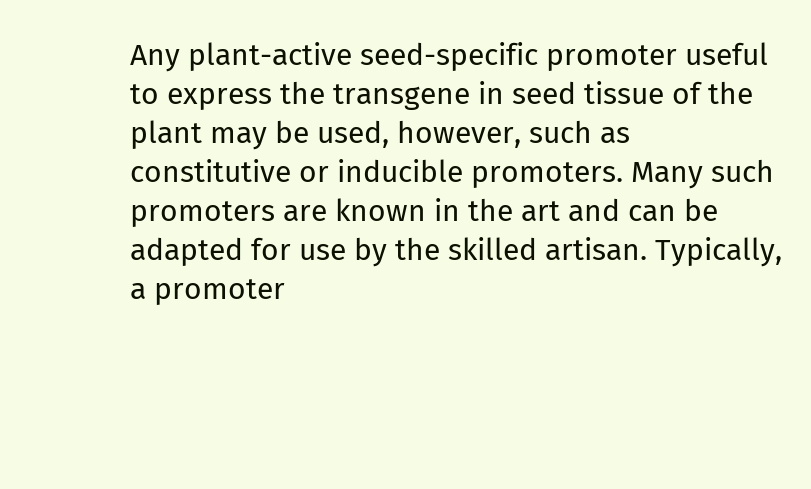Any plant-active seed-specific promoter useful to express the transgene in seed tissue of the plant may be used, however, such as constitutive or inducible promoters. Many such promoters are known in the art and can be adapted for use by the skilled artisan. Typically, a promoter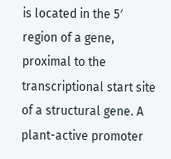is located in the 5′ region of a gene, proximal to the transcriptional start site of a structural gene. A plant-active promoter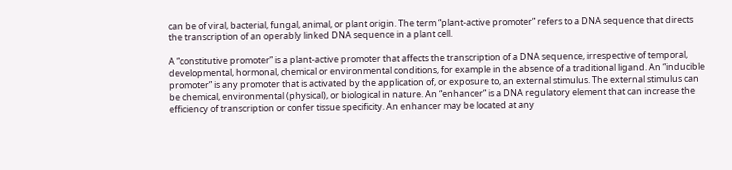can be of viral, bacterial, fungal, animal, or plant origin. The term “plant-active promoter” refers to a DNA sequence that directs the transcription of an operably linked DNA sequence in a plant cell.

A “constitutive promoter” is a plant-active promoter that affects the transcription of a DNA sequence, irrespective of temporal, developmental, hormonal, chemical or environmental conditions, for example in the absence of a traditional ligand. An “inducible promoter” is any promoter that is activated by the application of, or exposure to, an external stimulus. The external stimulus can be chemical, environmental (physical), or biological in nature. An “enhancer” is a DNA regulatory element that can increase the efficiency of transcription or confer tissue specificity. An enhancer may be located at any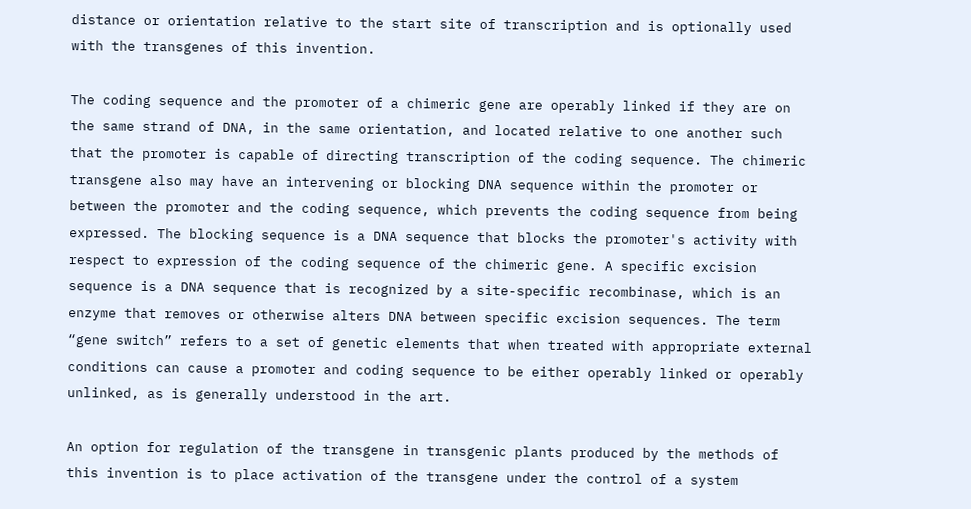distance or orientation relative to the start site of transcription and is optionally used with the transgenes of this invention.

The coding sequence and the promoter of a chimeric gene are operably linked if they are on the same strand of DNA, in the same orientation, and located relative to one another such that the promoter is capable of directing transcription of the coding sequence. The chimeric transgene also may have an intervening or blocking DNA sequence within the promoter or between the promoter and the coding sequence, which prevents the coding sequence from being expressed. The blocking sequence is a DNA sequence that blocks the promoter's activity with respect to expression of the coding sequence of the chimeric gene. A specific excision sequence is a DNA sequence that is recognized by a site-specific recombinase, which is an enzyme that removes or otherwise alters DNA between specific excision sequences. The term “gene switch” refers to a set of genetic elements that when treated with appropriate external conditions can cause a promoter and coding sequence to be either operably linked or operably unlinked, as is generally understood in the art.

An option for regulation of the transgene in transgenic plants produced by the methods of this invention is to place activation of the transgene under the control of a system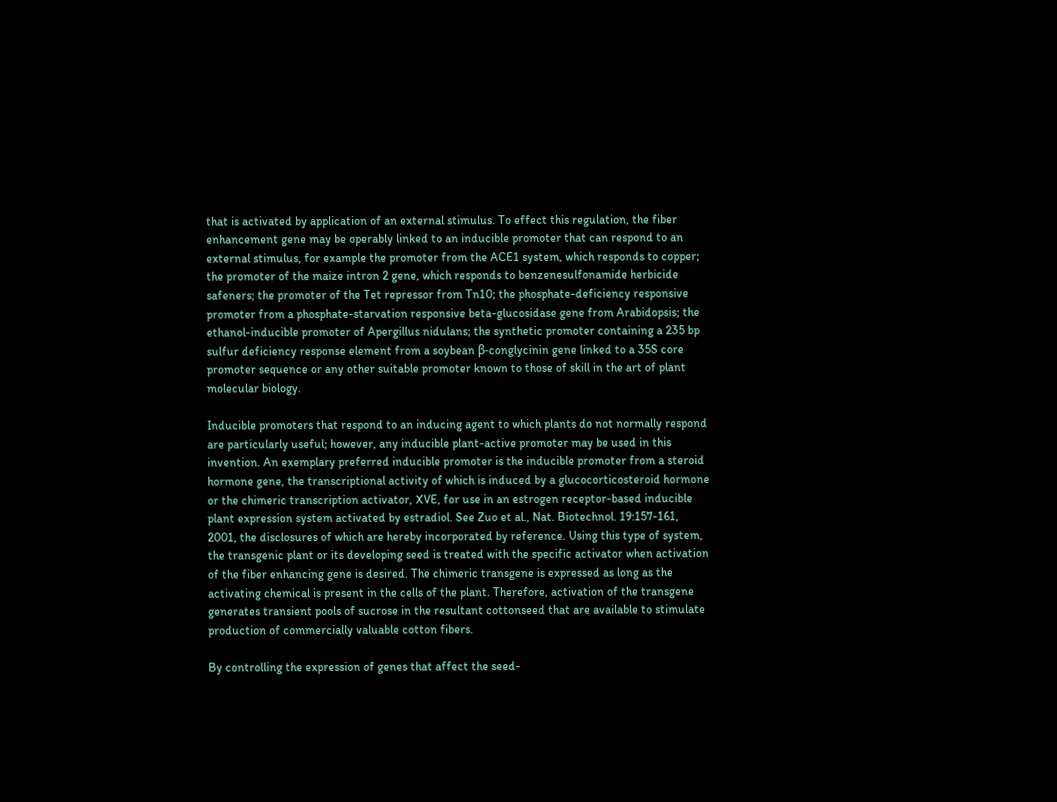that is activated by application of an external stimulus. To effect this regulation, the fiber enhancement gene may be operably linked to an inducible promoter that can respond to an external stimulus, for example the promoter from the ACE1 system, which responds to copper; the promoter of the maize intron 2 gene, which responds to benzenesulfonamide herbicide safeners; the promoter of the Tet repressor from Tn10; the phosphate-deficiency responsive promoter from a phosphate-starvation responsive beta-glucosidase gene from Arabidopsis; the ethanol-inducible promoter of Apergillus nidulans; the synthetic promoter containing a 235 bp sulfur deficiency response element from a soybean β-conglycinin gene linked to a 35S core promoter sequence or any other suitable promoter known to those of skill in the art of plant molecular biology.

Inducible promoters that respond to an inducing agent to which plants do not normally respond are particularly useful; however, any inducible plant-active promoter may be used in this invention. An exemplary preferred inducible promoter is the inducible promoter from a steroid hormone gene, the transcriptional activity of which is induced by a glucocorticosteroid hormone or the chimeric transcription activator, XVE, for use in an estrogen receptor-based inducible plant expression system activated by estradiol. See Zuo et al., Nat. Biotechnol. 19:157-161, 2001, the disclosures of which are hereby incorporated by reference. Using this type of system, the transgenic plant or its developing seed is treated with the specific activator when activation of the fiber enhancing gene is desired. The chimeric transgene is expressed as long as the activating chemical is present in the cells of the plant. Therefore, activation of the transgene generates transient pools of sucrose in the resultant cottonseed that are available to stimulate production of commercially valuable cotton fibers.

By controlling the expression of genes that affect the seed-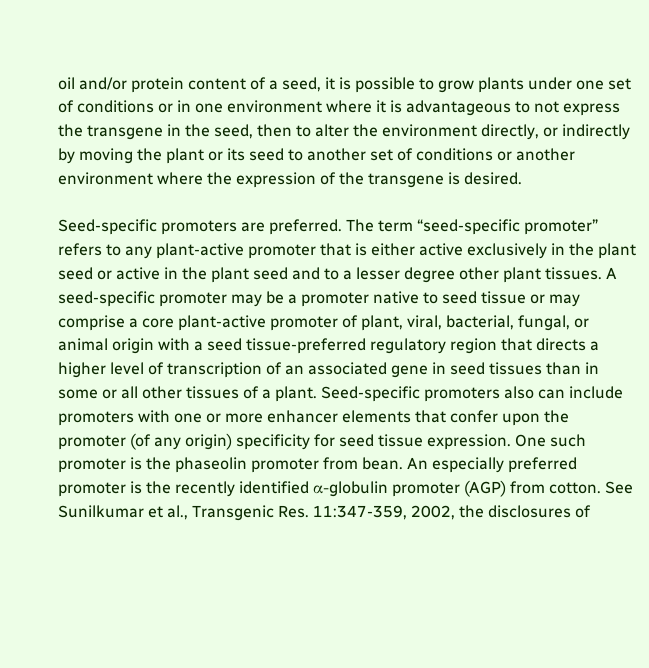oil and/or protein content of a seed, it is possible to grow plants under one set of conditions or in one environment where it is advantageous to not express the transgene in the seed, then to alter the environment directly, or indirectly by moving the plant or its seed to another set of conditions or another environment where the expression of the transgene is desired.

Seed-specific promoters are preferred. The term “seed-specific promoter” refers to any plant-active promoter that is either active exclusively in the plant seed or active in the plant seed and to a lesser degree other plant tissues. A seed-specific promoter may be a promoter native to seed tissue or may comprise a core plant-active promoter of plant, viral, bacterial, fungal, or animal origin with a seed tissue-preferred regulatory region that directs a higher level of transcription of an associated gene in seed tissues than in some or all other tissues of a plant. Seed-specific promoters also can include promoters with one or more enhancer elements that confer upon the promoter (of any origin) specificity for seed tissue expression. One such promoter is the phaseolin promoter from bean. An especially preferred promoter is the recently identified α-globulin promoter (AGP) from cotton. See Sunilkumar et al., Transgenic Res. 11:347-359, 2002, the disclosures of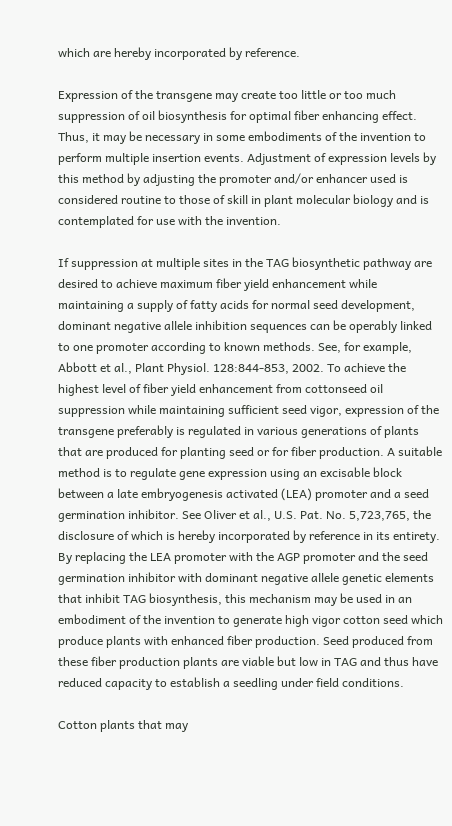which are hereby incorporated by reference.

Expression of the transgene may create too little or too much suppression of oil biosynthesis for optimal fiber enhancing effect. Thus, it may be necessary in some embodiments of the invention to perform multiple insertion events. Adjustment of expression levels by this method by adjusting the promoter and/or enhancer used is considered routine to those of skill in plant molecular biology and is contemplated for use with the invention.

If suppression at multiple sites in the TAG biosynthetic pathway are desired to achieve maximum fiber yield enhancement while maintaining a supply of fatty acids for normal seed development, dominant negative allele inhibition sequences can be operably linked to one promoter according to known methods. See, for example, Abbott et al., Plant Physiol. 128:844-853, 2002. To achieve the highest level of fiber yield enhancement from cottonseed oil suppression while maintaining sufficient seed vigor, expression of the transgene preferably is regulated in various generations of plants that are produced for planting seed or for fiber production. A suitable method is to regulate gene expression using an excisable block between a late embryogenesis activated (LEA) promoter and a seed germination inhibitor. See Oliver et al., U.S. Pat. No. 5,723,765, the disclosure of which is hereby incorporated by reference in its entirety. By replacing the LEA promoter with the AGP promoter and the seed germination inhibitor with dominant negative allele genetic elements that inhibit TAG biosynthesis, this mechanism may be used in an embodiment of the invention to generate high vigor cotton seed which produce plants with enhanced fiber production. Seed produced from these fiber production plants are viable but low in TAG and thus have reduced capacity to establish a seedling under field conditions.

Cotton plants that may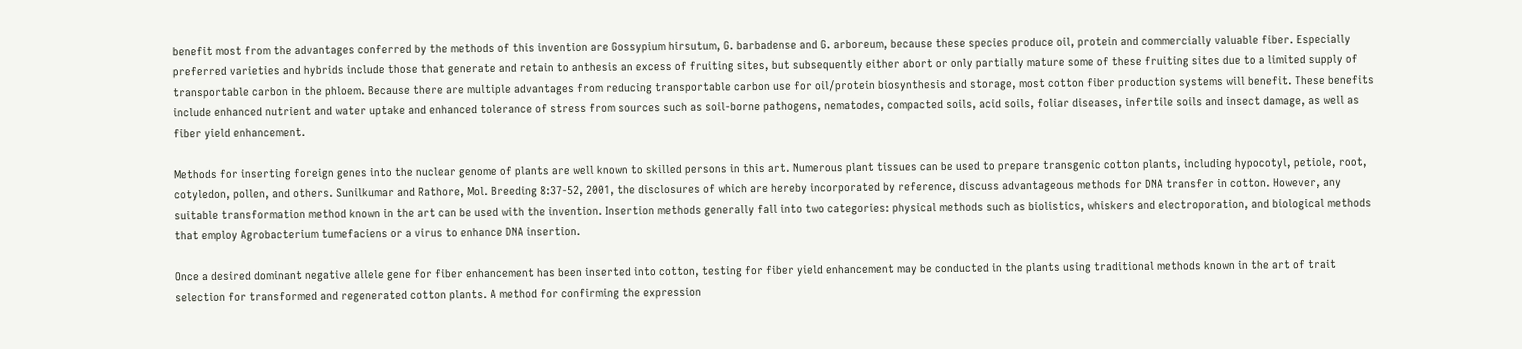benefit most from the advantages conferred by the methods of this invention are Gossypium hirsutum, G. barbadense and G. arboreum, because these species produce oil, protein and commercially valuable fiber. Especially preferred varieties and hybrids include those that generate and retain to anthesis an excess of fruiting sites, but subsequently either abort or only partially mature some of these fruiting sites due to a limited supply of transportable carbon in the phloem. Because there are multiple advantages from reducing transportable carbon use for oil/protein biosynthesis and storage, most cotton fiber production systems will benefit. These benefits include enhanced nutrient and water uptake and enhanced tolerance of stress from sources such as soil-borne pathogens, nematodes, compacted soils, acid soils, foliar diseases, infertile soils and insect damage, as well as fiber yield enhancement.

Methods for inserting foreign genes into the nuclear genome of plants are well known to skilled persons in this art. Numerous plant tissues can be used to prepare transgenic cotton plants, including hypocotyl, petiole, root, cotyledon, pollen, and others. Sunilkumar and Rathore, Mol. Breeding 8:37-52, 2001, the disclosures of which are hereby incorporated by reference, discuss advantageous methods for DNA transfer in cotton. However, any suitable transformation method known in the art can be used with the invention. Insertion methods generally fall into two categories: physical methods such as biolistics, whiskers and electroporation, and biological methods that employ Agrobacterium tumefaciens or a virus to enhance DNA insertion.

Once a desired dominant negative allele gene for fiber enhancement has been inserted into cotton, testing for fiber yield enhancement may be conducted in the plants using traditional methods known in the art of trait selection for transformed and regenerated cotton plants. A method for confirming the expression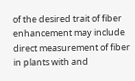of the desired trait of fiber enhancement may include direct measurement of fiber in plants with and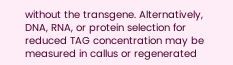without the transgene. Alternatively, DNA, RNA, or protein selection for reduced TAG concentration may be measured in callus or regenerated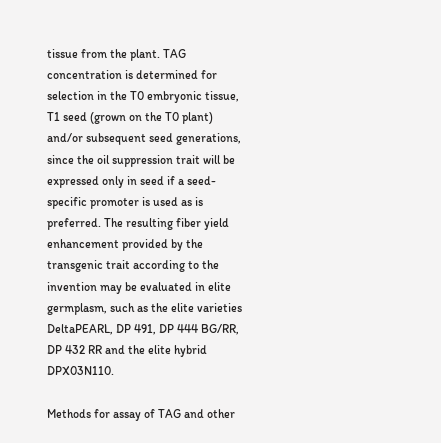tissue from the plant. TAG concentration is determined for selection in the T0 embryonic tissue, T1 seed (grown on the T0 plant) and/or subsequent seed generations, since the oil suppression trait will be expressed only in seed if a seed-specific promoter is used as is preferred. The resulting fiber yield enhancement provided by the transgenic trait according to the invention may be evaluated in elite germplasm, such as the elite varieties DeltaPEARL, DP 491, DP 444 BG/RR, DP 432 RR and the elite hybrid DPX03N110.

Methods for assay of TAG and other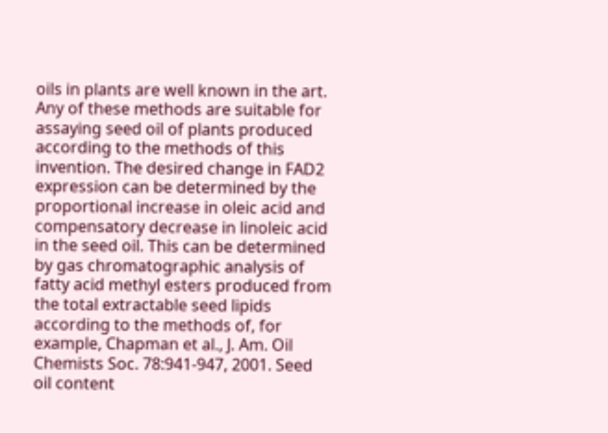oils in plants are well known in the art. Any of these methods are suitable for assaying seed oil of plants produced according to the methods of this invention. The desired change in FAD2 expression can be determined by the proportional increase in oleic acid and compensatory decrease in linoleic acid in the seed oil. This can be determined by gas chromatographic analysis of fatty acid methyl esters produced from the total extractable seed lipids according to the methods of, for example, Chapman et al., J. Am. Oil Chemists Soc. 78:941-947, 2001. Seed oil content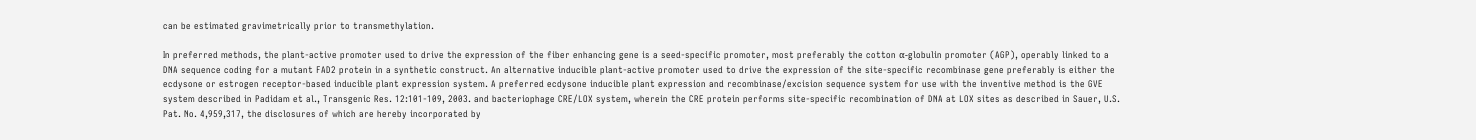can be estimated gravimetrically prior to transmethylation.

In preferred methods, the plant-active promoter used to drive the expression of the fiber enhancing gene is a seed-specific promoter, most preferably the cotton α-globulin promoter (AGP), operably linked to a DNA sequence coding for a mutant FAD2 protein in a synthetic construct. An alternative inducible plant-active promoter used to drive the expression of the site-specific recombinase gene preferably is either the ecdysone or estrogen receptor-based inducible plant expression system. A preferred ecdysone inducible plant expression and recombinase/excision sequence system for use with the inventive method is the GVE system described in Padidam et al., Transgenic Res. 12:101-109, 2003. and bacteriophage CRE/LOX system, wherein the CRE protein performs site-specific recombination of DNA at LOX sites as described in Sauer, U.S. Pat. No. 4,959,317, the disclosures of which are hereby incorporated by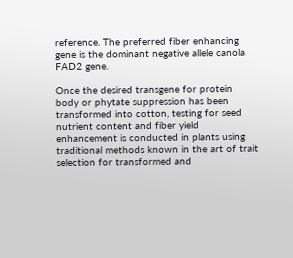reference. The preferred fiber enhancing gene is the dominant negative allele canola FAD2 gene.

Once the desired transgene for protein body or phytate suppression has been transformed into cotton, testing for seed nutrient content and fiber yield enhancement is conducted in plants using traditional methods known in the art of trait selection for transformed and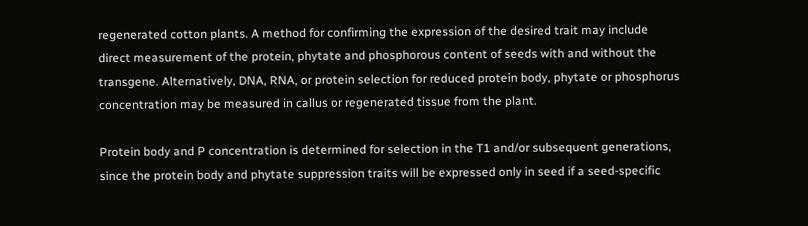regenerated cotton plants. A method for confirming the expression of the desired trait may include direct measurement of the protein, phytate and phosphorous content of seeds with and without the transgene. Alternatively, DNA, RNA, or protein selection for reduced protein body, phytate or phosphorus concentration may be measured in callus or regenerated tissue from the plant.

Protein body and P concentration is determined for selection in the T1 and/or subsequent generations, since the protein body and phytate suppression traits will be expressed only in seed if a seed-specific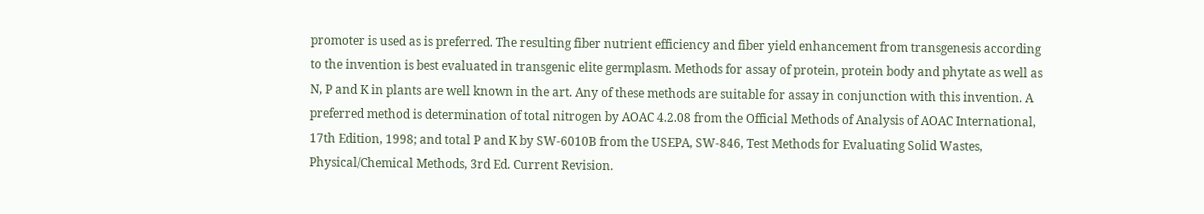promoter is used as is preferred. The resulting fiber nutrient efficiency and fiber yield enhancement from transgenesis according to the invention is best evaluated in transgenic elite germplasm. Methods for assay of protein, protein body and phytate as well as N, P and K in plants are well known in the art. Any of these methods are suitable for assay in conjunction with this invention. A preferred method is determination of total nitrogen by AOAC 4.2.08 from the Official Methods of Analysis of AOAC International, 17th Edition, 1998; and total P and K by SW-6010B from the USEPA, SW-846, Test Methods for Evaluating Solid Wastes, Physical/Chemical Methods, 3rd Ed. Current Revision.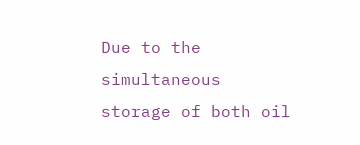Due to the simultaneous storage of both oil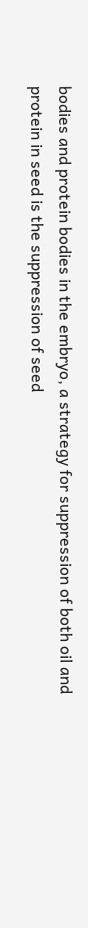bodies and protein bodies in the embryo, a strategy for suppression of both oil and protein in seed is the suppression of seed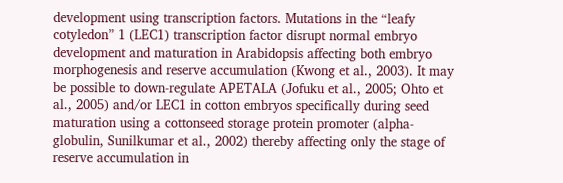development using transcription factors. Mutations in the “leafy cotyledon” 1 (LEC1) transcription factor disrupt normal embryo development and maturation in Arabidopsis affecting both embryo morphogenesis and reserve accumulation (Kwong et al., 2003). It may be possible to down-regulate APETALA (Jofuku et al., 2005; Ohto et al., 2005) and/or LEC1 in cotton embryos specifically during seed maturation using a cottonseed storage protein promoter (alpha-globulin, Sunilkumar et al., 2002) thereby affecting only the stage of reserve accumulation in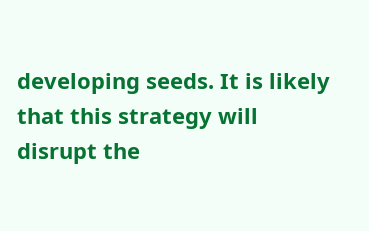developing seeds. It is likely that this strategy will disrupt the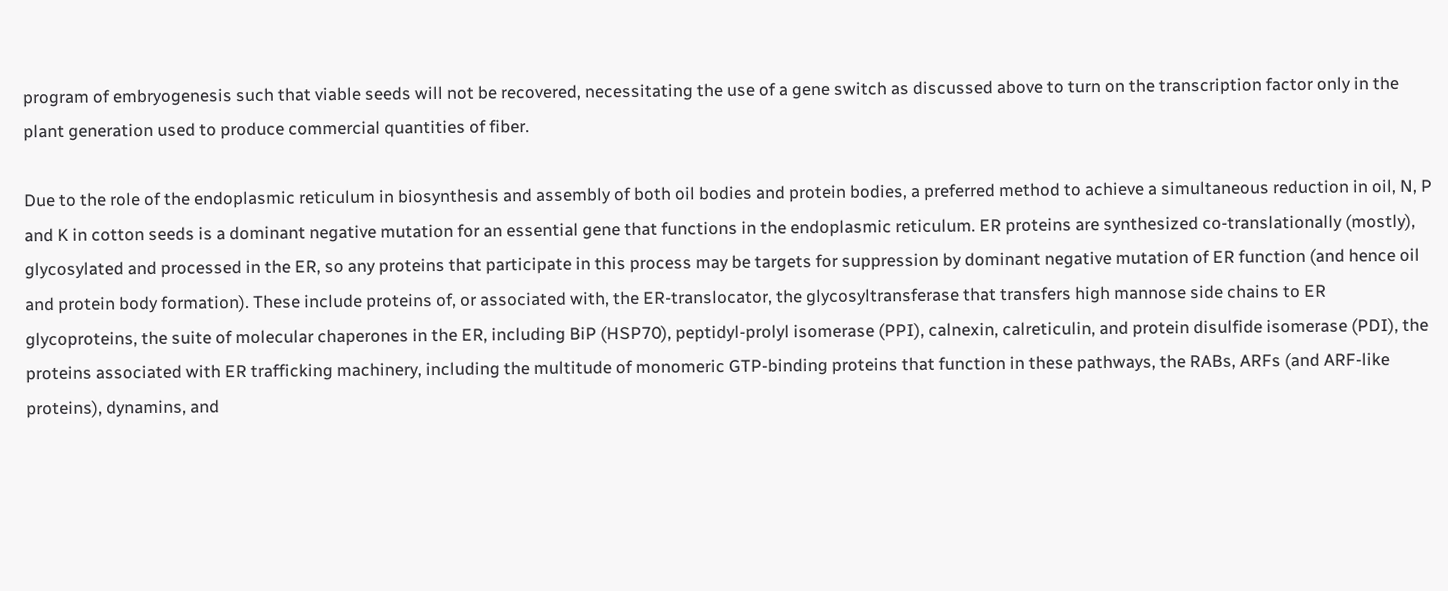program of embryogenesis such that viable seeds will not be recovered, necessitating the use of a gene switch as discussed above to turn on the transcription factor only in the plant generation used to produce commercial quantities of fiber.

Due to the role of the endoplasmic reticulum in biosynthesis and assembly of both oil bodies and protein bodies, a preferred method to achieve a simultaneous reduction in oil, N, P and K in cotton seeds is a dominant negative mutation for an essential gene that functions in the endoplasmic reticulum. ER proteins are synthesized co-translationally (mostly), glycosylated and processed in the ER, so any proteins that participate in this process may be targets for suppression by dominant negative mutation of ER function (and hence oil and protein body formation). These include proteins of, or associated with, the ER-translocator, the glycosyltransferase that transfers high mannose side chains to ER glycoproteins, the suite of molecular chaperones in the ER, including BiP (HSP70), peptidyl-prolyl isomerase (PPI), calnexin, calreticulin, and protein disulfide isomerase (PDI), the proteins associated with ER trafficking machinery, including the multitude of monomeric GTP-binding proteins that function in these pathways, the RABs, ARFs (and ARF-like proteins), dynamins, and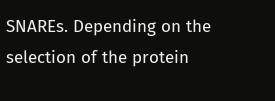SNAREs. Depending on the selection of the protein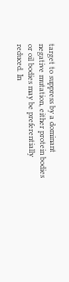target to suppress by a dominant negative mutation, either protein bodies or oil bodies may be preferentially reduced. In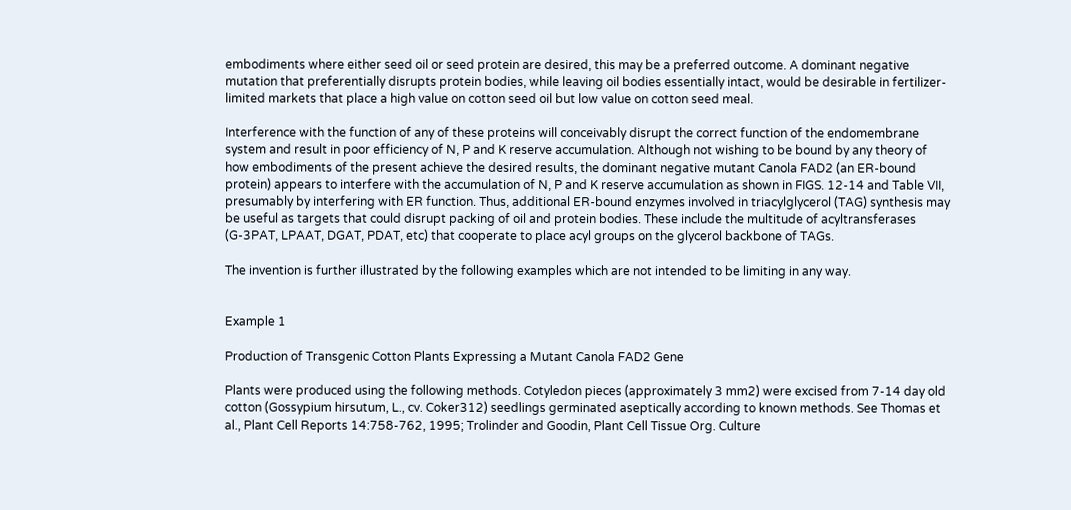embodiments where either seed oil or seed protein are desired, this may be a preferred outcome. A dominant negative mutation that preferentially disrupts protein bodies, while leaving oil bodies essentially intact, would be desirable in fertilizer-limited markets that place a high value on cotton seed oil but low value on cotton seed meal.

Interference with the function of any of these proteins will conceivably disrupt the correct function of the endomembrane system and result in poor efficiency of N, P and K reserve accumulation. Although not wishing to be bound by any theory of how embodiments of the present achieve the desired results, the dominant negative mutant Canola FAD2 (an ER-bound protein) appears to interfere with the accumulation of N, P and K reserve accumulation as shown in FIGS. 12-14 and Table VII, presumably by interfering with ER function. Thus, additional ER-bound enzymes involved in triacylglycerol (TAG) synthesis may be useful as targets that could disrupt packing of oil and protein bodies. These include the multitude of acyltransferases (G-3PAT, LPAAT, DGAT, PDAT, etc) that cooperate to place acyl groups on the glycerol backbone of TAGs.

The invention is further illustrated by the following examples which are not intended to be limiting in any way.


Example 1

Production of Transgenic Cotton Plants Expressing a Mutant Canola FAD2 Gene

Plants were produced using the following methods. Cotyledon pieces (approximately 3 mm2) were excised from 7-14 day old cotton (Gossypium hirsutum, L., cv. Coker312) seedlings germinated aseptically according to known methods. See Thomas et al., Plant Cell Reports 14:758-762, 1995; Trolinder and Goodin, Plant Cell Tissue Org. Culture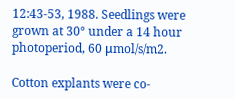12:43-53, 1988. Seedlings were grown at 30° under a 14 hour photoperiod, 60 μmol/s/m2.

Cotton explants were co-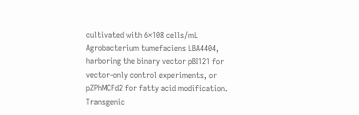cultivated with 6×108 cells/mL Agrobacterium tumefaciens LBA4404, harboring the binary vector pBI121 for vector-only control experiments, or pZPhMCFd2 for fatty acid modification. Transgenic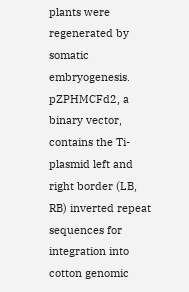plants were regenerated by somatic embryogenesis. pZPHMCFd2, a binary vector, contains the Ti-plasmid left and right border (LB, RB) inverted repeat sequences for integration into cotton genomic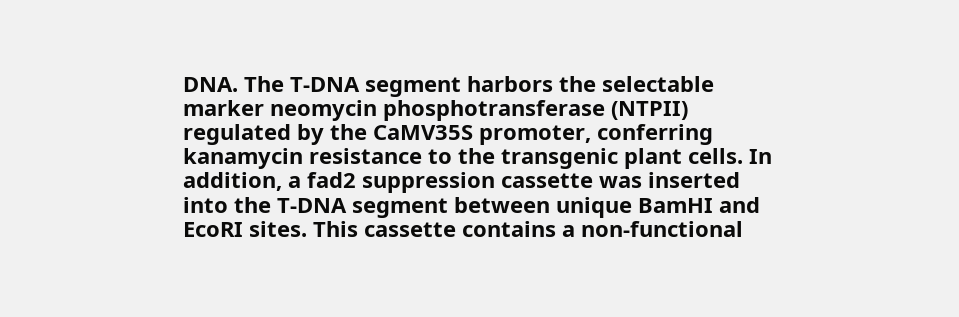DNA. The T-DNA segment harbors the selectable marker neomycin phosphotransferase (NTPII) regulated by the CaMV35S promoter, conferring kanamycin resistance to the transgenic plant cells. In addition, a fad2 suppression cassette was inserted into the T-DNA segment between unique BamHI and EcoRI sites. This cassette contains a non-functional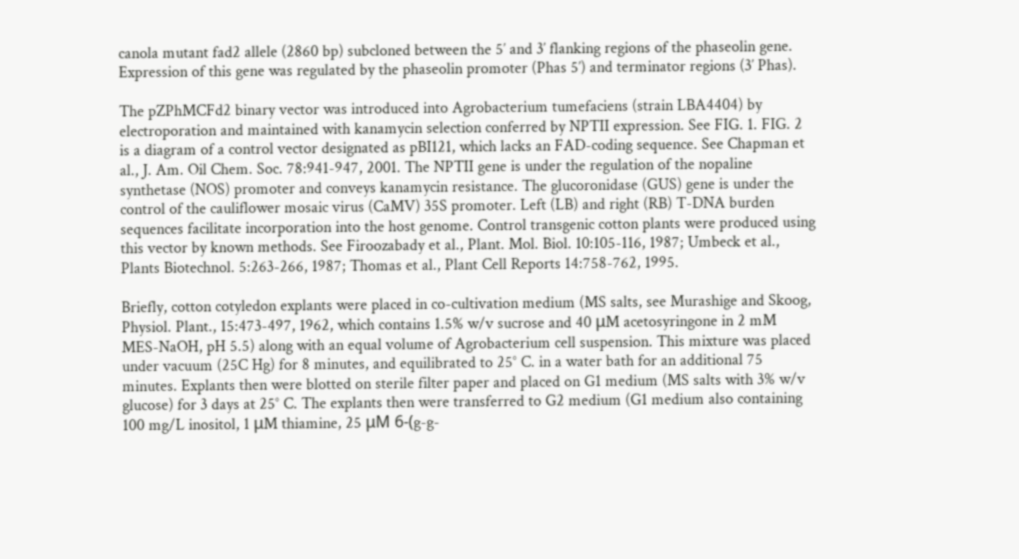canola mutant fad2 allele (2860 bp) subcloned between the 5′ and 3′ flanking regions of the phaseolin gene. Expression of this gene was regulated by the phaseolin promoter (Phas 5′) and terminator regions (3′ Phas).

The pZPhMCFd2 binary vector was introduced into Agrobacterium tumefaciens (strain LBA4404) by electroporation and maintained with kanamycin selection conferred by NPTII expression. See FIG. 1. FIG. 2 is a diagram of a control vector designated as pBI121, which lacks an FAD-coding sequence. See Chapman et al., J. Am. Oil Chem. Soc. 78:941-947, 2001. The NPTII gene is under the regulation of the nopaline synthetase (NOS) promoter and conveys kanamycin resistance. The glucoronidase (GUS) gene is under the control of the cauliflower mosaic virus (CaMV) 35S promoter. Left (LB) and right (RB) T-DNA burden sequences facilitate incorporation into the host genome. Control transgenic cotton plants were produced using this vector by known methods. See Firoozabady et al., Plant. Mol. Biol. 10:105-116, 1987; Umbeck et al., Plants Biotechnol. 5:263-266, 1987; Thomas et al., Plant Cell Reports 14:758-762, 1995.

Briefly, cotton cotyledon explants were placed in co-cultivation medium (MS salts, see Murashige and Skoog, Physiol. Plant., 15:473-497, 1962, which contains 1.5% w/v sucrose and 40 μM acetosyringone in 2 mM MES-NaOH, pH 5.5) along with an equal volume of Agrobacterium cell suspension. This mixture was placed under vacuum (25C Hg) for 8 minutes, and equilibrated to 25° C. in a water bath for an additional 75 minutes. Explants then were blotted on sterile filter paper and placed on G1 medium (MS salts with 3% w/v glucose) for 3 days at 25° C. The explants then were transferred to G2 medium (G1 medium also containing 100 mg/L inositol, 1 μM thiamine, 25 μM 6-(g-g-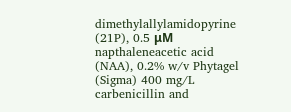dimethylallylamidopyrine (21P), 0.5 μM napthaleneacetic acid (NAA), 0.2% w/v Phytagel (Sigma) 400 mg/L carbenicillin and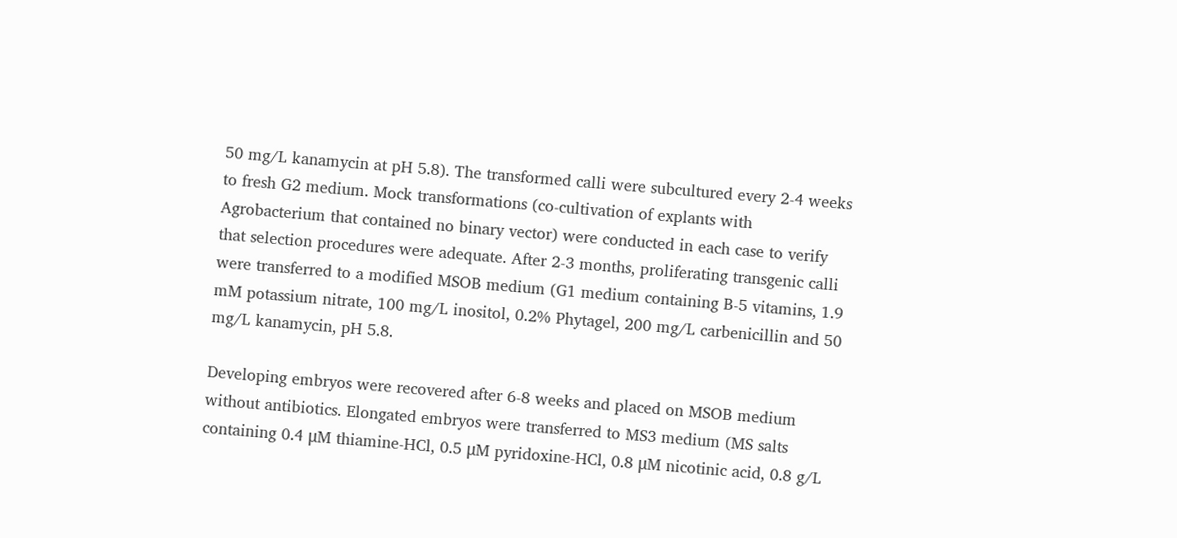50 mg/L kanamycin at pH 5.8). The transformed calli were subcultured every 2-4 weeks to fresh G2 medium. Mock transformations (co-cultivation of explants with Agrobacterium that contained no binary vector) were conducted in each case to verify that selection procedures were adequate. After 2-3 months, proliferating transgenic calli were transferred to a modified MSOB medium (G1 medium containing B-5 vitamins, 1.9 mM potassium nitrate, 100 mg/L inositol, 0.2% Phytagel, 200 mg/L carbenicillin and 50 mg/L kanamycin, pH 5.8.

Developing embryos were recovered after 6-8 weeks and placed on MSOB medium without antibiotics. Elongated embryos were transferred to MS3 medium (MS salts containing 0.4 μM thiamine-HCl, 0.5 μM pyridoxine-HCl, 0.8 μM nicotinic acid, 0.8 g/L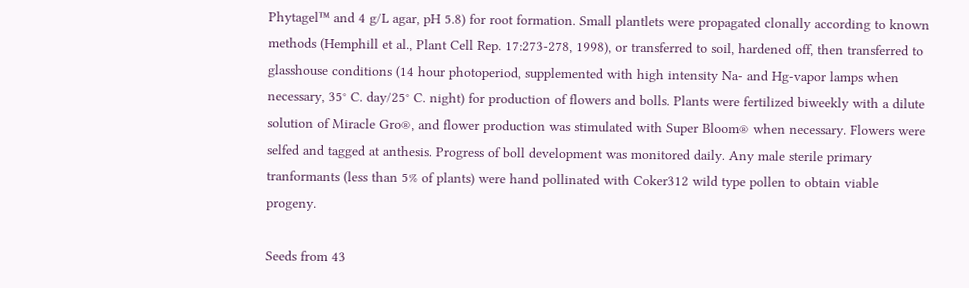Phytagel™ and 4 g/L agar, pH 5.8) for root formation. Small plantlets were propagated clonally according to known methods (Hemphill et al., Plant Cell Rep. 17:273-278, 1998), or transferred to soil, hardened off, then transferred to glasshouse conditions (14 hour photoperiod, supplemented with high intensity Na- and Hg-vapor lamps when necessary, 35° C. day/25° C. night) for production of flowers and bolls. Plants were fertilized biweekly with a dilute solution of Miracle Gro®, and flower production was stimulated with Super Bloom® when necessary. Flowers were selfed and tagged at anthesis. Progress of boll development was monitored daily. Any male sterile primary tranformants (less than 5% of plants) were hand pollinated with Coker312 wild type pollen to obtain viable progeny.

Seeds from 43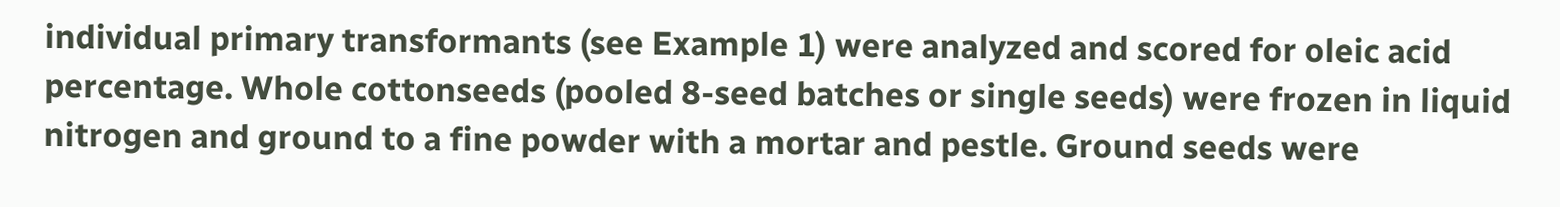individual primary transformants (see Example 1) were analyzed and scored for oleic acid percentage. Whole cottonseeds (pooled 8-seed batches or single seeds) were frozen in liquid nitrogen and ground to a fine powder with a mortar and pestle. Ground seeds were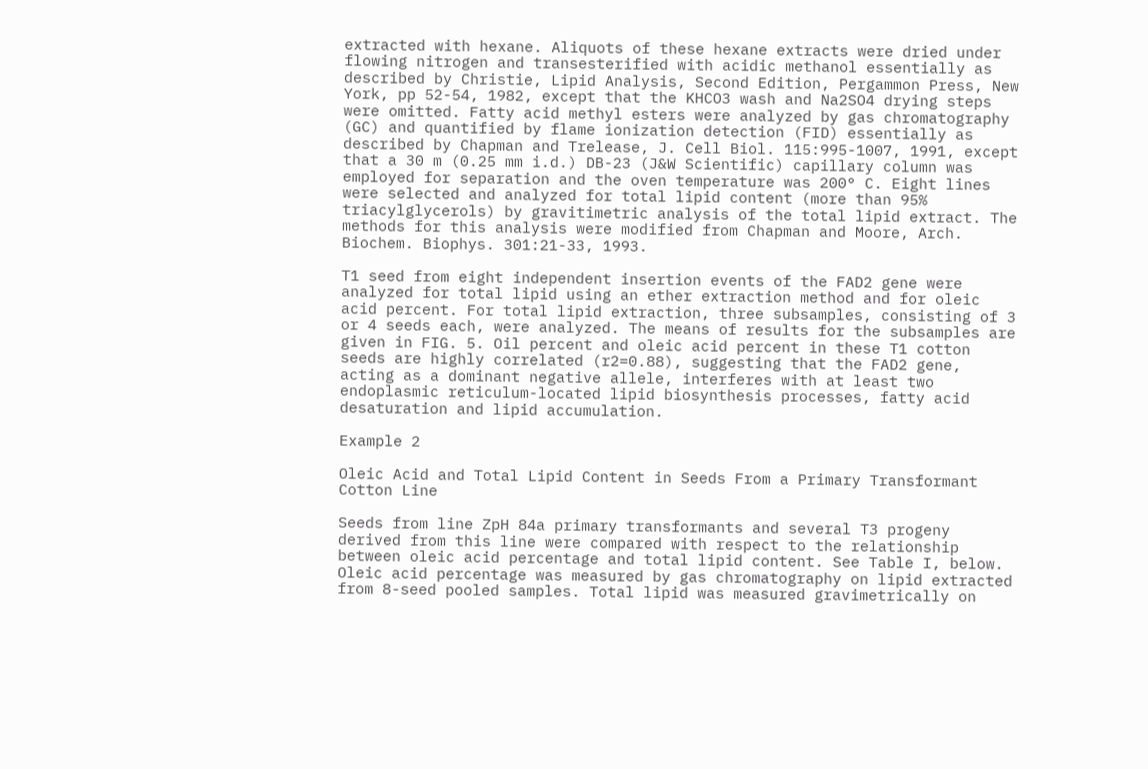extracted with hexane. Aliquots of these hexane extracts were dried under flowing nitrogen and transesterified with acidic methanol essentially as described by Christie, Lipid Analysis, Second Edition, Pergammon Press, New York, pp 52-54, 1982, except that the KHCO3 wash and Na2SO4 drying steps were omitted. Fatty acid methyl esters were analyzed by gas chromatography (GC) and quantified by flame ionization detection (FID) essentially as described by Chapman and Trelease, J. Cell Biol. 115:995-1007, 1991, except that a 30 m (0.25 mm i.d.) DB-23 (J&W Scientific) capillary column was employed for separation and the oven temperature was 200° C. Eight lines were selected and analyzed for total lipid content (more than 95% triacylglycerols) by gravitimetric analysis of the total lipid extract. The methods for this analysis were modified from Chapman and Moore, Arch. Biochem. Biophys. 301:21-33, 1993.

T1 seed from eight independent insertion events of the FAD2 gene were analyzed for total lipid using an ether extraction method and for oleic acid percent. For total lipid extraction, three subsamples, consisting of 3 or 4 seeds each, were analyzed. The means of results for the subsamples are given in FIG. 5. Oil percent and oleic acid percent in these T1 cotton seeds are highly correlated (r2=0.88), suggesting that the FAD2 gene, acting as a dominant negative allele, interferes with at least two endoplasmic reticulum-located lipid biosynthesis processes, fatty acid desaturation and lipid accumulation.

Example 2

Oleic Acid and Total Lipid Content in Seeds From a Primary Transformant Cotton Line

Seeds from line ZpH 84a primary transformants and several T3 progeny derived from this line were compared with respect to the relationship between oleic acid percentage and total lipid content. See Table I, below. Oleic acid percentage was measured by gas chromatography on lipid extracted from 8-seed pooled samples. Total lipid was measured gravimetrically on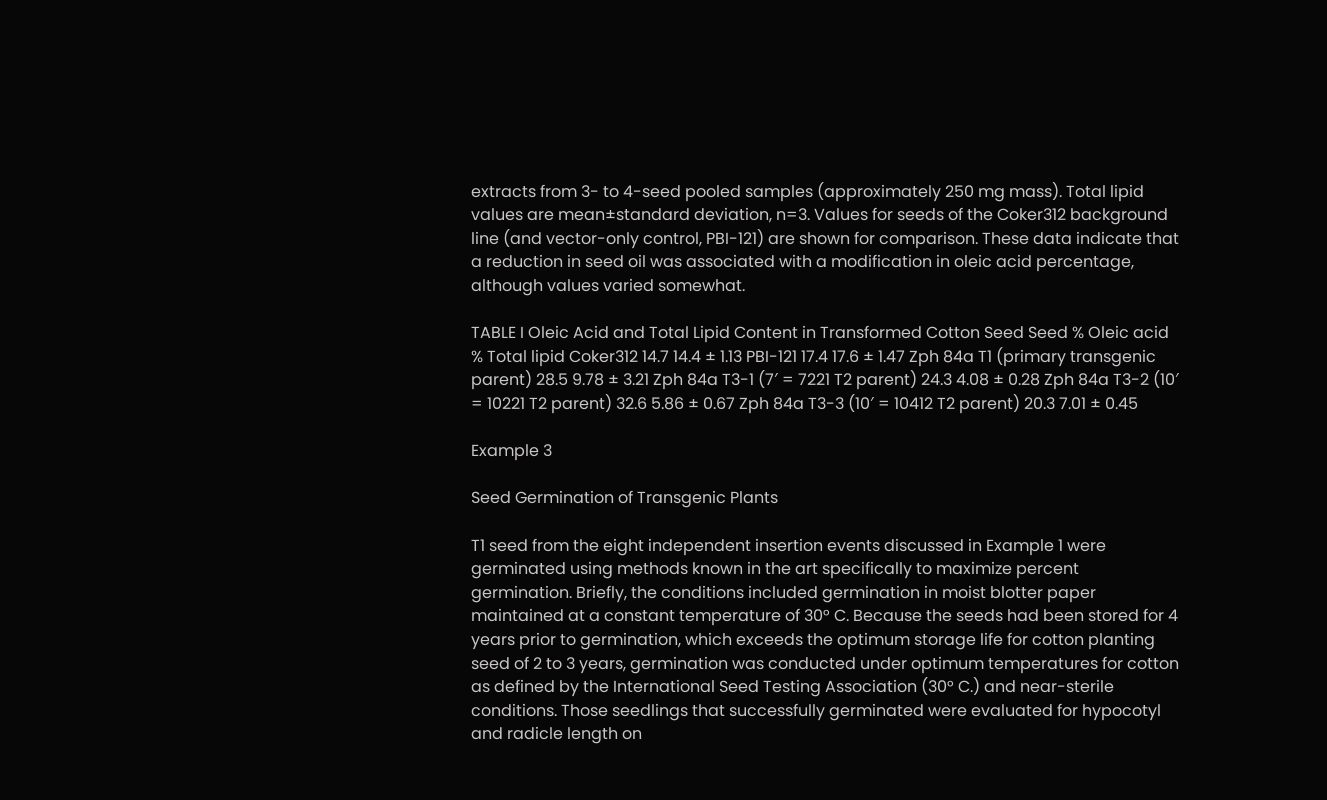extracts from 3- to 4-seed pooled samples (approximately 250 mg mass). Total lipid values are mean±standard deviation, n=3. Values for seeds of the Coker312 background line (and vector-only control, PBI-121) are shown for comparison. These data indicate that a reduction in seed oil was associated with a modification in oleic acid percentage, although values varied somewhat.

TABLE I Oleic Acid and Total Lipid Content in Transformed Cotton Seed Seed % Oleic acid % Total lipid Coker312 14.7 14.4 ± 1.13 PBI-121 17.4 17.6 ± 1.47 Zph 84a T1 (primary transgenic parent) 28.5 9.78 ± 3.21 Zph 84a T3-1 (7′ = 7221 T2 parent) 24.3 4.08 ± 0.28 Zph 84a T3-2 (10′ = 10221 T2 parent) 32.6 5.86 ± 0.67 Zph 84a T3-3 (10′ = 10412 T2 parent) 20.3 7.01 ± 0.45

Example 3

Seed Germination of Transgenic Plants

T1 seed from the eight independent insertion events discussed in Example 1 were germinated using methods known in the art specifically to maximize percent germination. Briefly, the conditions included germination in moist blotter paper maintained at a constant temperature of 30° C. Because the seeds had been stored for 4 years prior to germination, which exceeds the optimum storage life for cotton planting seed of 2 to 3 years, germination was conducted under optimum temperatures for cotton as defined by the International Seed Testing Association (30° C.) and near-sterile conditions. Those seedlings that successfully germinated were evaluated for hypocotyl and radicle length on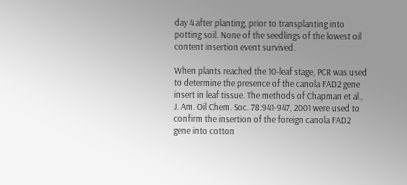day 4 after planting, prior to transplanting into potting soil. None of the seedlings of the lowest oil content insertion event survived.

When plants reached the 10-leaf stage, PCR was used to determine the presence of the canola FAD2 gene insert in leaf tissue. The methods of Chapman et al., J. Am. Oil Chem. Soc. 78:941-947, 2001 were used to confirm the insertion of the foreign canola FAD2 gene into cotton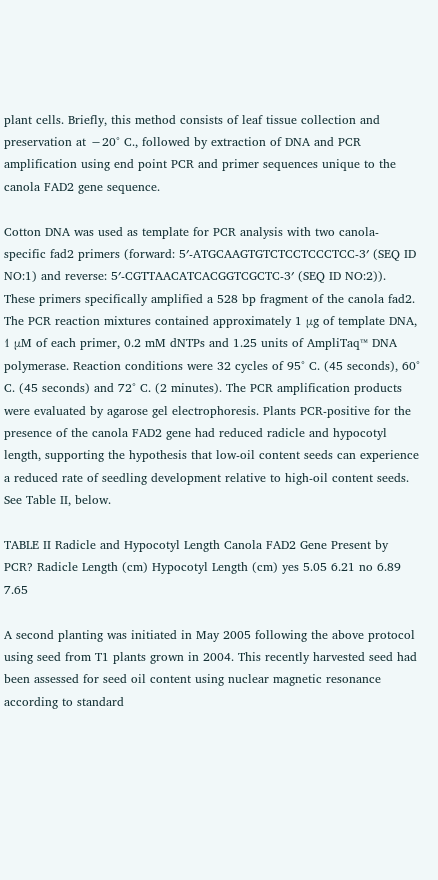plant cells. Briefly, this method consists of leaf tissue collection and preservation at −20° C., followed by extraction of DNA and PCR amplification using end point PCR and primer sequences unique to the canola FAD2 gene sequence.

Cotton DNA was used as template for PCR analysis with two canola-specific fad2 primers (forward: 5′-ATGCAAGTGTCTCCTCCCTCC-3′ (SEQ ID NO:1) and reverse: 5′-CGTTAACATCACGGTCGCTC-3′ (SEQ ID NO:2)). These primers specifically amplified a 528 bp fragment of the canola fad2. The PCR reaction mixtures contained approximately 1 μg of template DNA, 1 μM of each primer, 0.2 mM dNTPs and 1.25 units of AmpliTaq™ DNA polymerase. Reaction conditions were 32 cycles of 95° C. (45 seconds), 60° C. (45 seconds) and 72° C. (2 minutes). The PCR amplification products were evaluated by agarose gel electrophoresis. Plants PCR-positive for the presence of the canola FAD2 gene had reduced radicle and hypocotyl length, supporting the hypothesis that low-oil content seeds can experience a reduced rate of seedling development relative to high-oil content seeds. See Table II, below.

TABLE II Radicle and Hypocotyl Length Canola FAD2 Gene Present by PCR? Radicle Length (cm) Hypocotyl Length (cm) yes 5.05 6.21 no 6.89 7.65

A second planting was initiated in May 2005 following the above protocol using seed from T1 plants grown in 2004. This recently harvested seed had been assessed for seed oil content using nuclear magnetic resonance according to standard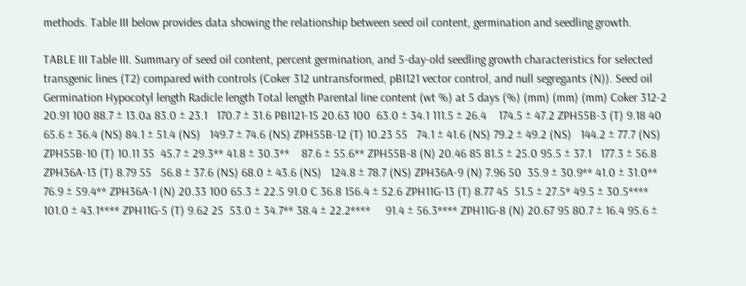methods. Table III below provides data showing the relationship between seed oil content, germination and seedling growth.

TABLE III Table III. Summary of seed oil content, percent germination, and 5-day-old seedling growth characteristics for selected transgenic lines (T2) compared with controls (Coker 312 untransformed, pBI121 vector control, and null segregants (N)). Seed oil Germination Hypocotyl length Radicle length Total length Parental line content (wt %) at 5 days (%) (mm) (mm) (mm) Coker 312-2 20.91 100 88.7 ± 13.0a 83.0 ± 23.1   170.7 ± 31.6 PBI121-15 20.63 100  63.0 ± 34.1 111.5 ± 26.4    174.5 ± 47.2 ZPH55B-3 (T) 9.18 40   65.6 ± 36.4 (NS) 84.1 ± 51.4 (NS)   149.7 ± 74.6 (NS) ZPH55B-12 (T) 10.23 55   74.1 ± 41.6 (NS) 79.2 ± 49.2 (NS)   144.2 ± 77.7 (NS) ZPH55B-10 (T) 10.11 35  45.7 ± 29.3** 41.8 ± 30.3**    87.6 ± 55.6** ZPH55B-8 (N) 20.46 85 81.5 ± 25.0 95.5 ± 37.1   177.3 ± 56.8 ZPH36A-13 (T) 8.79 55   56.8 ± 37.6 (NS) 68.0 ± 43.6 (NS)   124.8 ± 78.7 (NS) ZPH36A-9 (N) 7.96 50  35.9 ± 30.9** 41.0 ± 31.0**    76.9 ± 59.4** ZPH36A-1 (N) 20.33 100 65.3 ± 22.5 91.0 C 36.8 156.4 ± 52.6 ZPH11G-13 (T) 8.77 45  51.5 ± 27.5* 49.5 ± 30.5****    101.0 ± 43.1**** ZPH11G-5 (T) 9.62 25  53.0 ± 34.7** 38.4 ± 22.2****     91.4 ± 56.3**** ZPH11G-8 (N) 20.67 95 80.7 ± 16.4 95.6 ±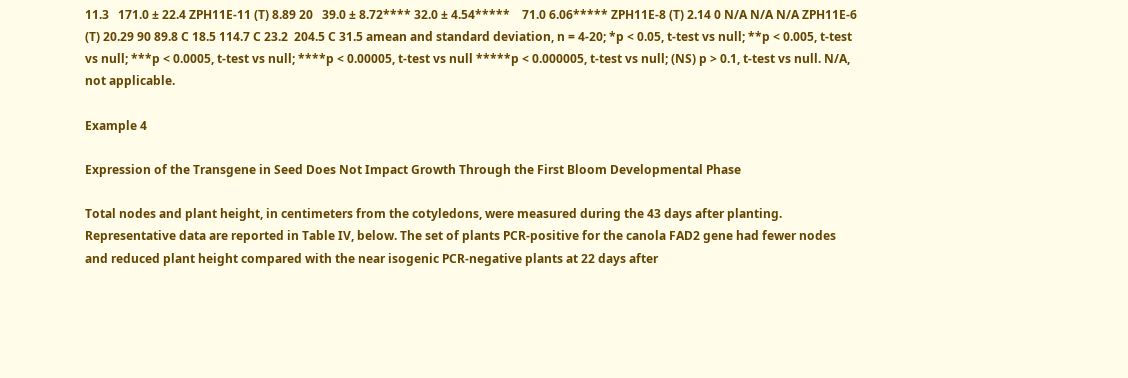11.3   171.0 ± 22.4 ZPH11E-11 (T) 8.89 20   39.0 ± 8.72**** 32.0 ± 4.54*****    71.0 6.06***** ZPH11E-8 (T) 2.14 0 N/A N/A N/A ZPH11E-6 (T) 20.29 90 89.8 C 18.5 114.7 C 23.2  204.5 C 31.5 amean and standard deviation, n = 4-20; *p < 0.05, t-test vs null; **p < 0.005, t-test vs null; ***p < 0.0005, t-test vs null; ****p < 0.00005, t-test vs null *****p < 0.000005, t-test vs null; (NS) p > 0.1, t-test vs null. N/A, not applicable.

Example 4

Expression of the Transgene in Seed Does Not Impact Growth Through the First Bloom Developmental Phase

Total nodes and plant height, in centimeters from the cotyledons, were measured during the 43 days after planting. Representative data are reported in Table IV, below. The set of plants PCR-positive for the canola FAD2 gene had fewer nodes and reduced plant height compared with the near isogenic PCR-negative plants at 22 days after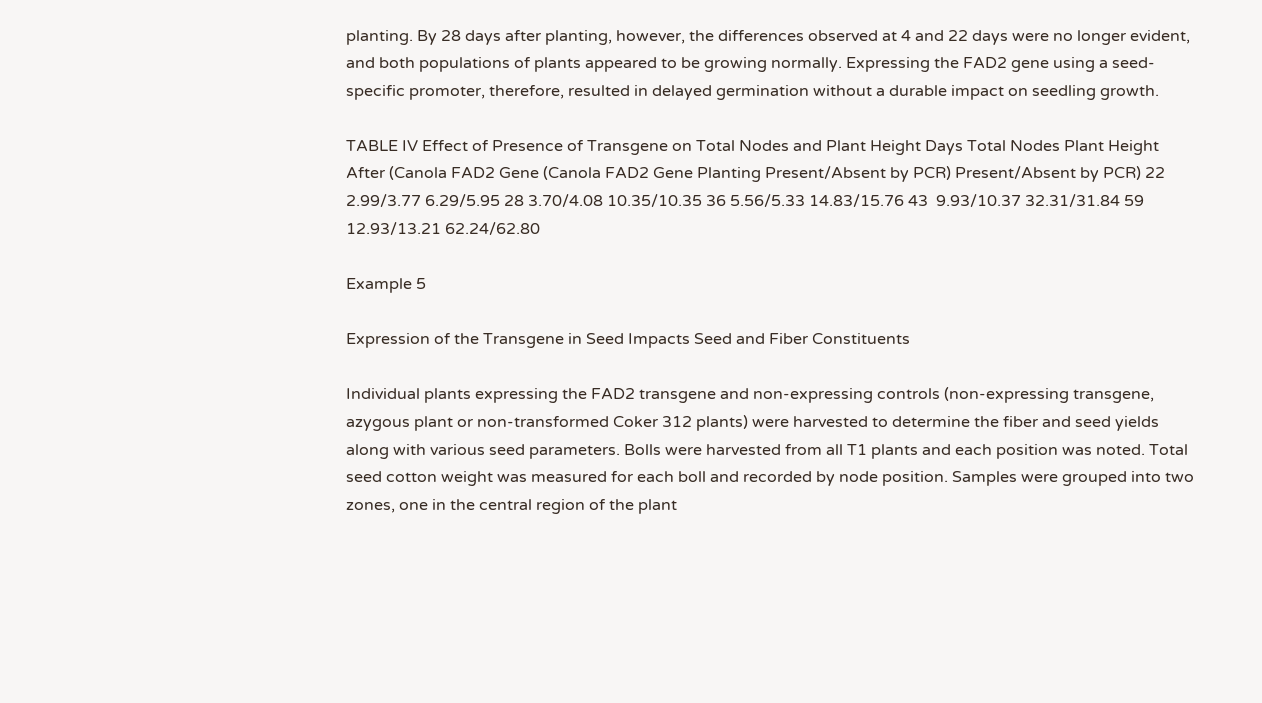planting. By 28 days after planting, however, the differences observed at 4 and 22 days were no longer evident, and both populations of plants appeared to be growing normally. Expressing the FAD2 gene using a seed-specific promoter, therefore, resulted in delayed germination without a durable impact on seedling growth.

TABLE IV Effect of Presence of Transgene on Total Nodes and Plant Height Days Total Nodes Plant Height After (Canola FAD2 Gene (Canola FAD2 Gene Planting Present/Absent by PCR) Present/Absent by PCR) 22 2.99/3.77 6.29/5.95 28 3.70/4.08 10.35/10.35 36 5.56/5.33 14.83/15.76 43  9.93/10.37 32.31/31.84 59 12.93/13.21 62.24/62.80

Example 5

Expression of the Transgene in Seed Impacts Seed and Fiber Constituents

Individual plants expressing the FAD2 transgene and non-expressing controls (non-expressing transgene, azygous plant or non-transformed Coker 312 plants) were harvested to determine the fiber and seed yields along with various seed parameters. Bolls were harvested from all T1 plants and each position was noted. Total seed cotton weight was measured for each boll and recorded by node position. Samples were grouped into two zones, one in the central region of the plant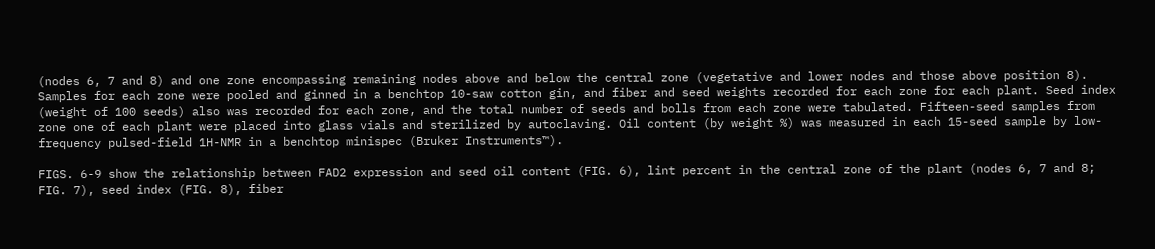(nodes 6, 7 and 8) and one zone encompassing remaining nodes above and below the central zone (vegetative and lower nodes and those above position 8). Samples for each zone were pooled and ginned in a benchtop 10-saw cotton gin, and fiber and seed weights recorded for each zone for each plant. Seed index (weight of 100 seeds) also was recorded for each zone, and the total number of seeds and bolls from each zone were tabulated. Fifteen-seed samples from zone one of each plant were placed into glass vials and sterilized by autoclaving. Oil content (by weight %) was measured in each 15-seed sample by low-frequency pulsed-field 1H-NMR in a benchtop minispec (Bruker Instruments™).

FIGS. 6-9 show the relationship between FAD2 expression and seed oil content (FIG. 6), lint percent in the central zone of the plant (nodes 6, 7 and 8; FIG. 7), seed index (FIG. 8), fiber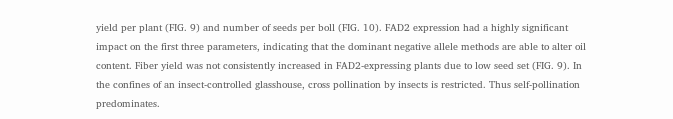yield per plant (FIG. 9) and number of seeds per boll (FIG. 10). FAD2 expression had a highly significant impact on the first three parameters, indicating that the dominant negative allele methods are able to alter oil content. Fiber yield was not consistently increased in FAD2-expressing plants due to low seed set (FIG. 9). In the confines of an insect-controlled glasshouse, cross pollination by insects is restricted. Thus self-pollination predominates.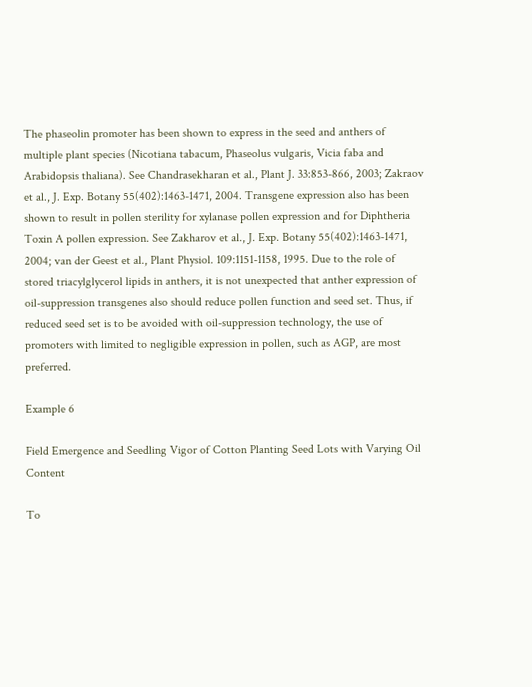The phaseolin promoter has been shown to express in the seed and anthers of multiple plant species (Nicotiana tabacum, Phaseolus vulgaris, Vicia faba and Arabidopsis thaliana). See Chandrasekharan et al., Plant J. 33:853-866, 2003; Zakraov et al., J. Exp. Botany 55(402):1463-1471, 2004. Transgene expression also has been shown to result in pollen sterility for xylanase pollen expression and for Diphtheria Toxin A pollen expression. See Zakharov et al., J. Exp. Botany 55(402):1463-1471, 2004; van der Geest et al., Plant Physiol. 109:1151-1158, 1995. Due to the role of stored triacylglycerol lipids in anthers, it is not unexpected that anther expression of oil-suppression transgenes also should reduce pollen function and seed set. Thus, if reduced seed set is to be avoided with oil-suppression technology, the use of promoters with limited to negligible expression in pollen, such as AGP, are most preferred.

Example 6

Field Emergence and Seedling Vigor of Cotton Planting Seed Lots with Varying Oil Content

To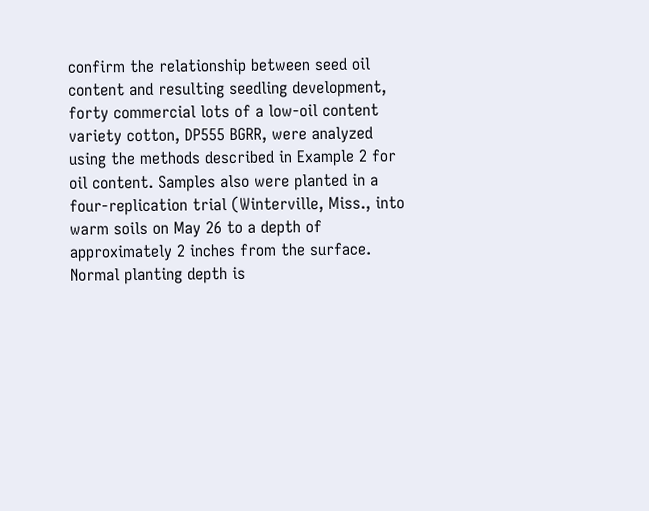confirm the relationship between seed oil content and resulting seedling development, forty commercial lots of a low-oil content variety cotton, DP555 BGRR, were analyzed using the methods described in Example 2 for oil content. Samples also were planted in a four-replication trial (Winterville, Miss., into warm soils on May 26 to a depth of approximately 2 inches from the surface. Normal planting depth is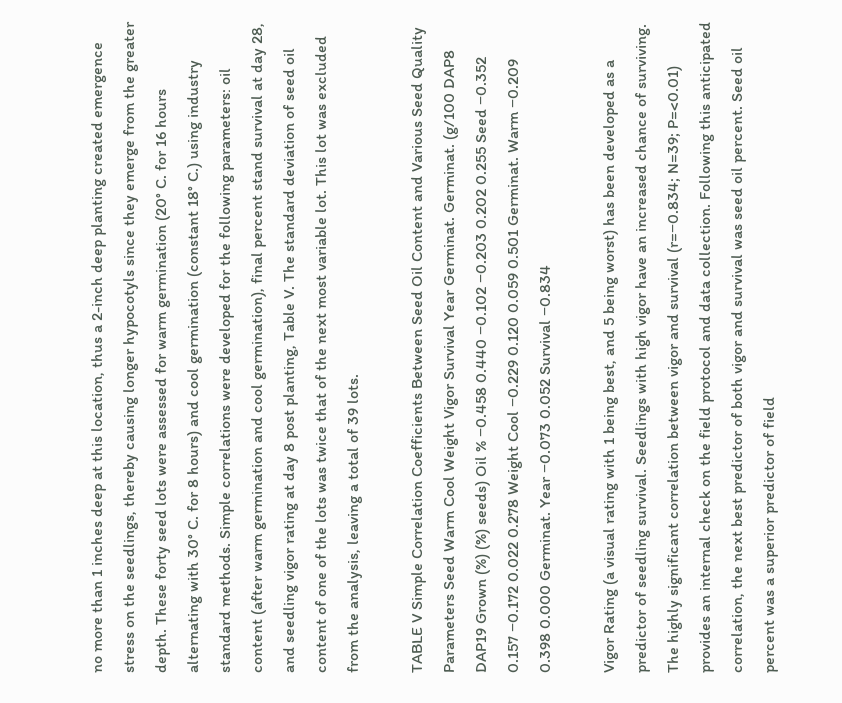no more than 1 inches deep at this location, thus a 2-inch deep planting created emergence stress on the seedlings, thereby causing longer hypocotyls since they emerge from the greater depth. These forty seed lots were assessed for warm germination (20° C. for 16 hours alternating with 30° C. for 8 hours) and cool germination (constant 18° C.) using industry standard methods. Simple correlations were developed for the following parameters: oil content (after warm germination and cool germination), final percent stand survival at day 28, and seedling vigor rating at day 8 post planting, Table V. The standard deviation of seed oil content of one of the lots was twice that of the next most variable lot. This lot was excluded from the analysis, leaving a total of 39 lots.

TABLE V Simple Correlation Coefficients Between Seed Oil Content and Various Seed Quality Parameters Seed Warm Cool Weight Vigor Survival Year Germinat. Germinat. (g/100 DAP8 DAP19 Grown (%) (%) seeds) Oil % −0.458 0.440 −0.102 −0.203 0.202 0.255 Seed −0.352 0.157 −0.172 0.022 0.278 Weight Cool −0.229 0.120 0.059 0.501 Germinat. Warm −0.209 0.398 0.000 Germinat. Year −0.073 0.052 Survival −0.834

Vigor Rating (a visual rating with 1 being best, and 5 being worst) has been developed as a predictor of seedling survival. Seedlings with high vigor have an increased chance of surviving. The highly significant correlation between vigor and survival (r=−0.834; N=39; P=<0.01) provides an internal check on the field protocol and data collection. Following this anticipated correlation, the next best predictor of both vigor and survival was seed oil percent. Seed oil percent was a superior predictor of field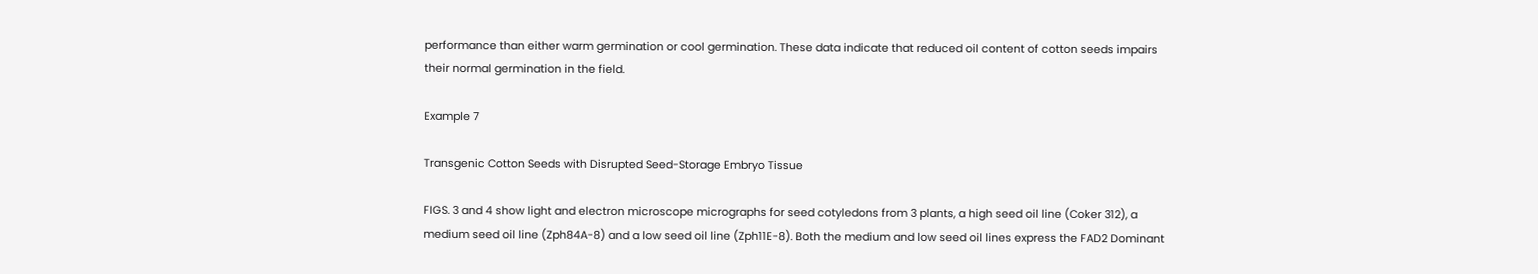performance than either warm germination or cool germination. These data indicate that reduced oil content of cotton seeds impairs their normal germination in the field.

Example 7

Transgenic Cotton Seeds with Disrupted Seed-Storage Embryo Tissue

FIGS. 3 and 4 show light and electron microscope micrographs for seed cotyledons from 3 plants, a high seed oil line (Coker 312), a medium seed oil line (Zph84A-8) and a low seed oil line (Zph11E-8). Both the medium and low seed oil lines express the FAD2 Dominant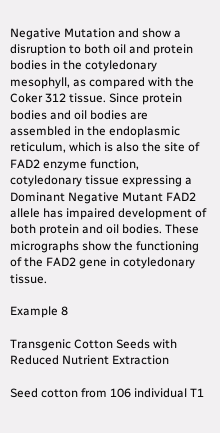Negative Mutation and show a disruption to both oil and protein bodies in the cotyledonary mesophyll, as compared with the Coker 312 tissue. Since protein bodies and oil bodies are assembled in the endoplasmic reticulum, which is also the site of FAD2 enzyme function, cotyledonary tissue expressing a Dominant Negative Mutant FAD2 allele has impaired development of both protein and oil bodies. These micrographs show the functioning of the FAD2 gene in cotyledonary tissue.

Example 8

Transgenic Cotton Seeds with Reduced Nutrient Extraction

Seed cotton from 106 individual T1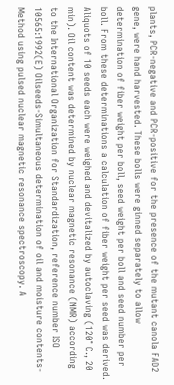plants, PCR-negative and PCR-positive for the presence of the mutant canola FAD2 gene, were hand harvested. These bolls were ginned separately to allow determination of fiber weight per boll, seed weight per boll and seed number per boll. From these determinations a calculation of fiber weight per seed was derived. Aliquots of 10 seeds each were weighed and devitalized by autoclaving (120° C., 20 min). Oil content was determined by nuclear magnetic resonance (NMR) according to the International Organization for Standardization, reference number ISO 10565:1992(E) Oilseeds-Simultaneous determination of oil and moisture contents-Method using pulsed nuclear magnetic resonance spectroscopy. A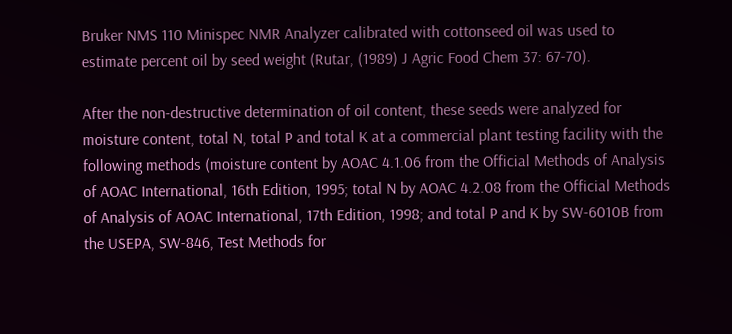Bruker NMS 110 Minispec NMR Analyzer calibrated with cottonseed oil was used to estimate percent oil by seed weight (Rutar, (1989) J Agric Food Chem 37: 67-70).

After the non-destructive determination of oil content, these seeds were analyzed for moisture content, total N, total P and total K at a commercial plant testing facility with the following methods (moisture content by AOAC 4.1.06 from the Official Methods of Analysis of AOAC International, 16th Edition, 1995; total N by AOAC 4.2.08 from the Official Methods of Analysis of AOAC International, 17th Edition, 1998; and total P and K by SW-6010B from the USEPA, SW-846, Test Methods for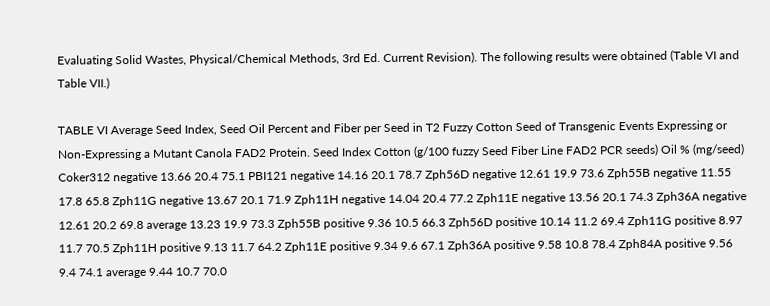Evaluating Solid Wastes, Physical/Chemical Methods, 3rd Ed. Current Revision). The following results were obtained (Table VI and Table VII.)

TABLE VI Average Seed Index, Seed Oil Percent and Fiber per Seed in T2 Fuzzy Cotton Seed of Transgenic Events Expressing or Non-Expressing a Mutant Canola FAD2 Protein. Seed Index Cotton (g/100 fuzzy Seed Fiber Line FAD2 PCR seeds) Oil % (mg/seed) Coker312 negative 13.66 20.4 75.1 PBI121 negative 14.16 20.1 78.7 Zph56D negative 12.61 19.9 73.6 Zph55B negative 11.55 17.8 65.8 Zph11G negative 13.67 20.1 71.9 Zph11H negative 14.04 20.4 77.2 Zph11E negative 13.56 20.1 74.3 Zph36A negative 12.61 20.2 69.8 average 13.23 19.9 73.3 Zph55B positive 9.36 10.5 66.3 Zph56D positive 10.14 11.2 69.4 Zph11G positive 8.97 11.7 70.5 Zph11H positive 9.13 11.7 64.2 Zph11E positive 9.34 9.6 67.1 Zph36A positive 9.58 10.8 78.4 Zph84A positive 9.56 9.4 74.1 average 9.44 10.7 70.0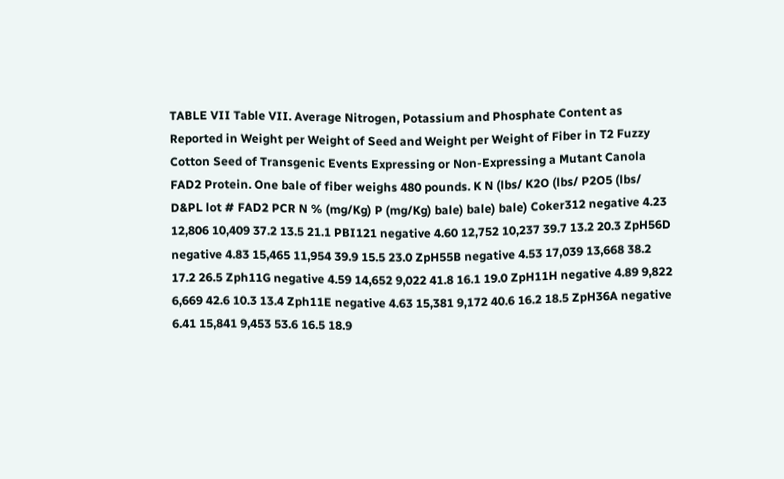TABLE VII Table VII. Average Nitrogen, Potassium and Phosphate Content as Reported in Weight per Weight of Seed and Weight per Weight of Fiber in T2 Fuzzy Cotton Seed of Transgenic Events Expressing or Non-Expressing a Mutant Canola FAD2 Protein. One bale of fiber weighs 480 pounds. K N (lbs/ K2O (lbs/ P2O5 (lbs/ D&PL lot # FAD2 PCR N % (mg/Kg) P (mg/Kg) bale) bale) bale) Coker312 negative 4.23 12,806 10,409 37.2 13.5 21.1 PBI121 negative 4.60 12,752 10,237 39.7 13.2 20.3 ZpH56D negative 4.83 15,465 11,954 39.9 15.5 23.0 ZpH55B negative 4.53 17,039 13,668 38.2 17.2 26.5 Zph11G negative 4.59 14,652 9,022 41.8 16.1 19.0 ZpH11H negative 4.89 9,822 6,669 42.6 10.3 13.4 Zph11E negative 4.63 15,381 9,172 40.6 16.2 18.5 ZpH36A negative 6.41 15,841 9,453 53.6 16.5 18.9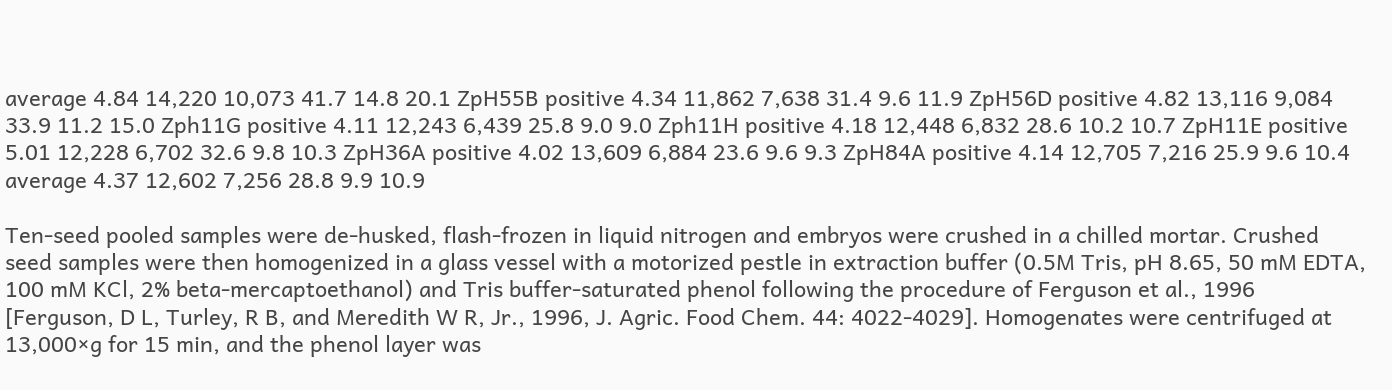average 4.84 14,220 10,073 41.7 14.8 20.1 ZpH55B positive 4.34 11,862 7,638 31.4 9.6 11.9 ZpH56D positive 4.82 13,116 9,084 33.9 11.2 15.0 Zph11G positive 4.11 12,243 6,439 25.8 9.0 9.0 Zph11H positive 4.18 12,448 6,832 28.6 10.2 10.7 ZpH11E positive 5.01 12,228 6,702 32.6 9.8 10.3 ZpH36A positive 4.02 13,609 6,884 23.6 9.6 9.3 ZpH84A positive 4.14 12,705 7,216 25.9 9.6 10.4 average 4.37 12,602 7,256 28.8 9.9 10.9

Ten-seed pooled samples were de-husked, flash-frozen in liquid nitrogen and embryos were crushed in a chilled mortar. Crushed seed samples were then homogenized in a glass vessel with a motorized pestle in extraction buffer (0.5M Tris, pH 8.65, 50 mM EDTA, 100 mM KCl, 2% beta-mercaptoethanol) and Tris buffer-saturated phenol following the procedure of Ferguson et al., 1996 [Ferguson, D L, Turley, R B, and Meredith W R, Jr., 1996, J. Agric. Food Chem. 44: 4022-4029]. Homogenates were centrifuged at 13,000×g for 15 min, and the phenol layer was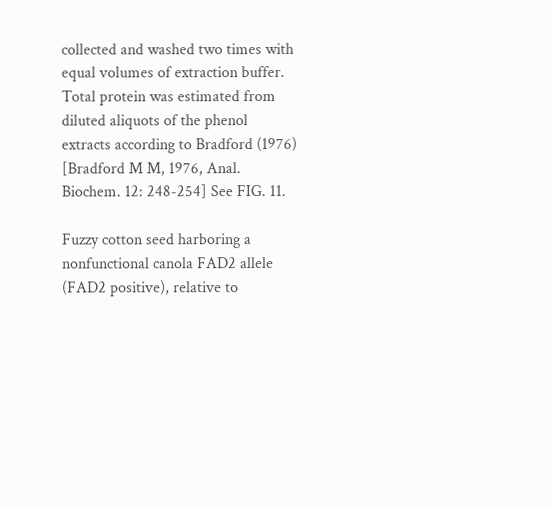collected and washed two times with equal volumes of extraction buffer. Total protein was estimated from diluted aliquots of the phenol extracts according to Bradford (1976) [Bradford M M, 1976, Anal. Biochem. 12: 248-254] See FIG. 11.

Fuzzy cotton seed harboring a nonfunctional canola FAD2 allele (FAD2 positive), relative to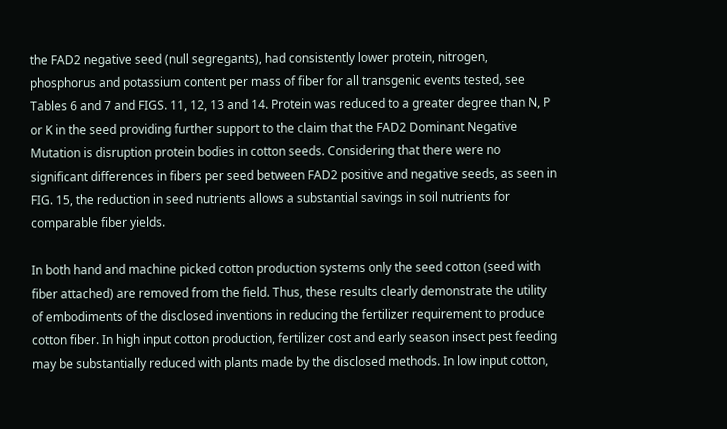the FAD2 negative seed (null segregants), had consistently lower protein, nitrogen, phosphorus and potassium content per mass of fiber for all transgenic events tested, see Tables 6 and 7 and FIGS. 11, 12, 13 and 14. Protein was reduced to a greater degree than N, P or K in the seed providing further support to the claim that the FAD2 Dominant Negative Mutation is disruption protein bodies in cotton seeds. Considering that there were no significant differences in fibers per seed between FAD2 positive and negative seeds, as seen in FIG. 15, the reduction in seed nutrients allows a substantial savings in soil nutrients for comparable fiber yields.

In both hand and machine picked cotton production systems only the seed cotton (seed with fiber attached) are removed from the field. Thus, these results clearly demonstrate the utility of embodiments of the disclosed inventions in reducing the fertilizer requirement to produce cotton fiber. In high input cotton production, fertilizer cost and early season insect pest feeding may be substantially reduced with plants made by the disclosed methods. In low input cotton,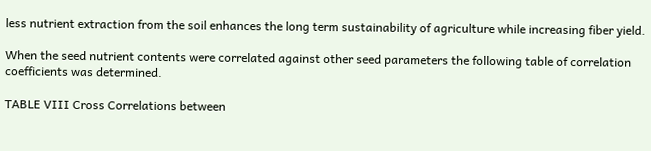less nutrient extraction from the soil enhances the long term sustainability of agriculture while increasing fiber yield.

When the seed nutrient contents were correlated against other seed parameters the following table of correlation coefficients was determined.

TABLE VIII Cross Correlations between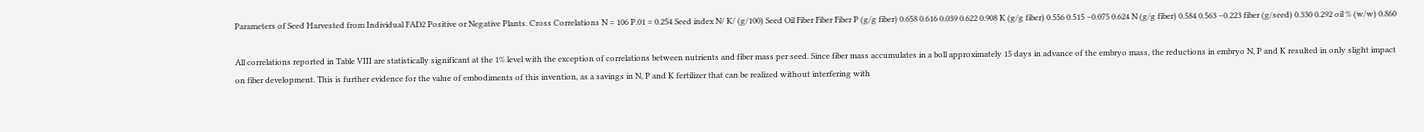Parameters of Seed Harvested from Individual FAD2 Positive or Negative Plants. Cross Correlations N = 106 P.01 = 0.254 Seed index N/ K/ (g/100) Seed Oil Fiber Fiber Fiber P (g/g fiber) 0.658 0.616 0.039 0.622 0.908 K (g/g fiber) 0.556 0.515 −0.075 0.624 N (g/g fiber) 0.584 0.563 −0.223 fiber (g/seed) 0.330 0.292 oil % (w/w) 0.860

All correlations reported in Table VIII are statistically significant at the 1% level with the exception of correlations between nutrients and fiber mass per seed. Since fiber mass accumulates in a boll approximately 15 days in advance of the embryo mass, the reductions in embryo N, P and K resulted in only slight impact on fiber development. This is further evidence for the value of embodiments of this invention, as a savings in N, P and K fertilizer that can be realized without interfering with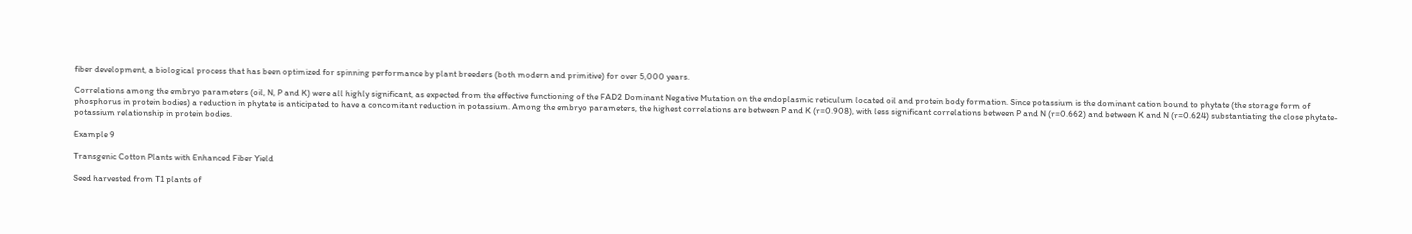fiber development, a biological process that has been optimized for spinning performance by plant breeders (both modern and primitive) for over 5,000 years.

Correlations among the embryo parameters (oil, N, P and K) were all highly significant, as expected from the effective functioning of the FAD2 Dominant Negative Mutation on the endoplasmic reticulum located oil and protein body formation. Since potassium is the dominant cation bound to phytate (the storage form of phosphorus in protein bodies) a reduction in phytate is anticipated to have a concomitant reduction in potassium. Among the embryo parameters, the highest correlations are between P and K (r=0.908), with less significant correlations between P and N (r=0.662) and between K and N (r=0.624) substantiating the close phytate-potassium relationship in protein bodies.

Example 9

Transgenic Cotton Plants with Enhanced Fiber Yield

Seed harvested from T1 plants of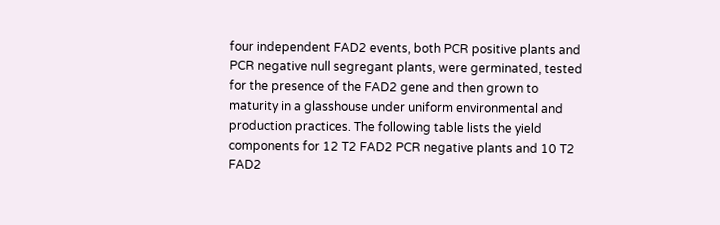four independent FAD2 events, both PCR positive plants and PCR negative null segregant plants, were germinated, tested for the presence of the FAD2 gene and then grown to maturity in a glasshouse under uniform environmental and production practices. The following table lists the yield components for 12 T2 FAD2 PCR negative plants and 10 T2 FAD2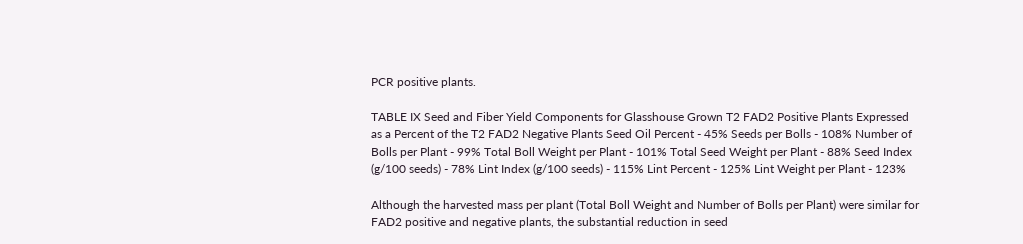PCR positive plants.

TABLE IX Seed and Fiber Yield Components for Glasshouse Grown T2 FAD2 Positive Plants Expressed as a Percent of the T2 FAD2 Negative Plants Seed Oil Percent - 45% Seeds per Bolls - 108% Number of Bolls per Plant - 99% Total Boll Weight per Plant - 101% Total Seed Weight per Plant - 88% Seed Index (g/100 seeds) - 78% Lint Index (g/100 seeds) - 115% Lint Percent - 125% Lint Weight per Plant - 123%

Although the harvested mass per plant (Total Boll Weight and Number of Bolls per Plant) were similar for FAD2 positive and negative plants, the substantial reduction in seed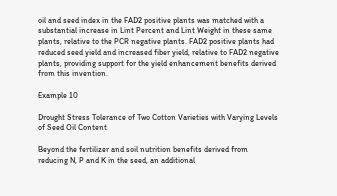oil and seed index in the FAD2 positive plants was matched with a substantial increase in Lint Percent and Lint Weight in these same plants, relative to the PCR negative plants. FAD2 positive plants had reduced seed yield and increased fiber yield, relative to FAD2 negative plants, providing support for the yield enhancement benefits derived from this invention.

Example 10

Drought Stress Tolerance of Two Cotton Varieties with Varying Levels of Seed Oil Content

Beyond the fertilizer and soil nutrition benefits derived from reducing N, P and K in the seed, an additional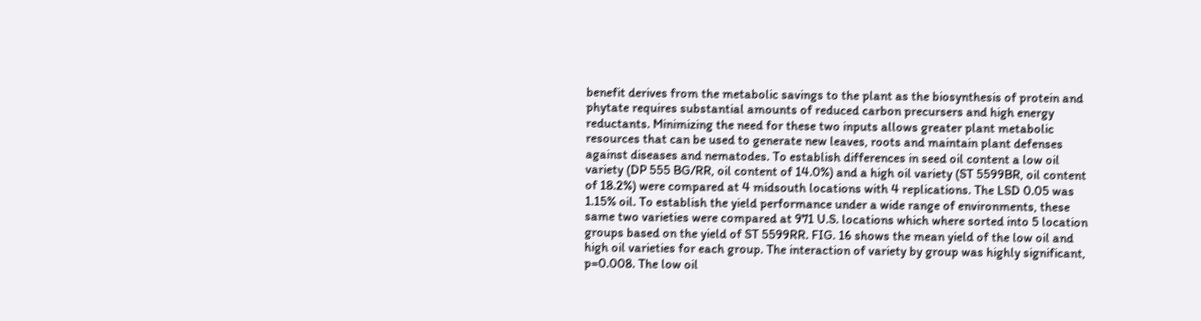benefit derives from the metabolic savings to the plant as the biosynthesis of protein and phytate requires substantial amounts of reduced carbon precursers and high energy reductants. Minimizing the need for these two inputs allows greater plant metabolic resources that can be used to generate new leaves, roots and maintain plant defenses against diseases and nematodes. To establish differences in seed oil content a low oil variety (DP 555 BG/RR, oil content of 14.0%) and a high oil variety (ST 5599BR, oil content of 18.2%) were compared at 4 midsouth locations with 4 replications. The LSD 0.05 was 1.15% oil. To establish the yield performance under a wide range of environments, these same two varieties were compared at 971 U.S. locations which where sorted into 5 location groups based on the yield of ST 5599RR. FIG. 16 shows the mean yield of the low oil and high oil varieties for each group. The interaction of variety by group was highly significant, p=0.008. The low oil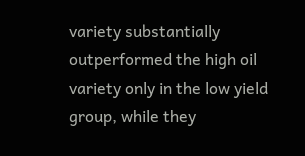variety substantially outperformed the high oil variety only in the low yield group, while they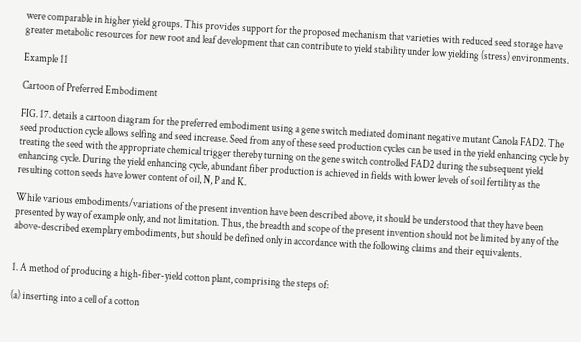were comparable in higher yield groups. This provides support for the proposed mechanism that varieties with reduced seed storage have greater metabolic resources for new root and leaf development that can contribute to yield stability under low yielding (stress) environments.

Example 11

Cartoon of Preferred Embodiment

FIG. 17. details a cartoon diagram for the preferred embodiment using a gene switch mediated dominant negative mutant Canola FAD2. The seed production cycle allows selfing and seed increase. Seed from any of these seed production cycles can be used in the yield enhancing cycle by treating the seed with the appropriate chemical trigger thereby turning on the gene switch controlled FAD2 during the subsequent yield enhancing cycle. During the yield enhancing cycle, abundant fiber production is achieved in fields with lower levels of soil fertility as the resulting cotton seeds have lower content of oil, N, P and K.

While various embodiments/variations of the present invention have been described above, it should be understood that they have been presented by way of example only, and not limitation. Thus, the breadth and scope of the present invention should not be limited by any of the above-described exemplary embodiments, but should be defined only in accordance with the following claims and their equivalents.


1. A method of producing a high-fiber-yield cotton plant, comprising the steps of:

(a) inserting into a cell of a cotton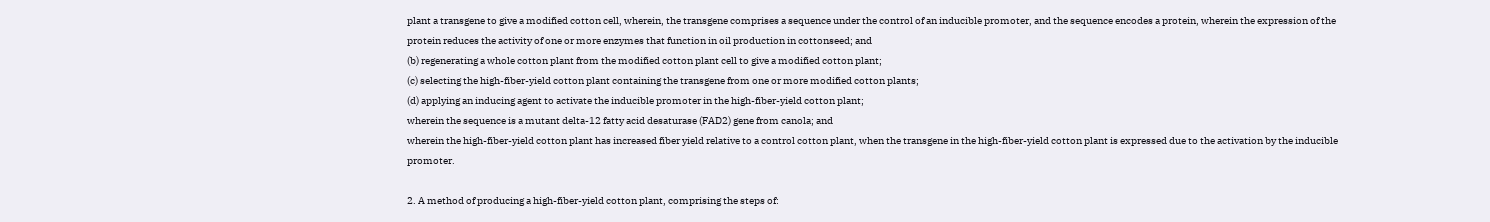plant a transgene to give a modified cotton cell, wherein, the transgene comprises a sequence under the control of an inducible promoter, and the sequence encodes a protein, wherein the expression of the protein reduces the activity of one or more enzymes that function in oil production in cottonseed; and
(b) regenerating a whole cotton plant from the modified cotton plant cell to give a modified cotton plant;
(c) selecting the high-fiber-yield cotton plant containing the transgene from one or more modified cotton plants;
(d) applying an inducing agent to activate the inducible promoter in the high-fiber-yield cotton plant;
wherein the sequence is a mutant delta-12 fatty acid desaturase (FAD2) gene from canola; and
wherein the high-fiber-yield cotton plant has increased fiber yield relative to a control cotton plant, when the transgene in the high-fiber-yield cotton plant is expressed due to the activation by the inducible promoter.

2. A method of producing a high-fiber-yield cotton plant, comprising the steps of: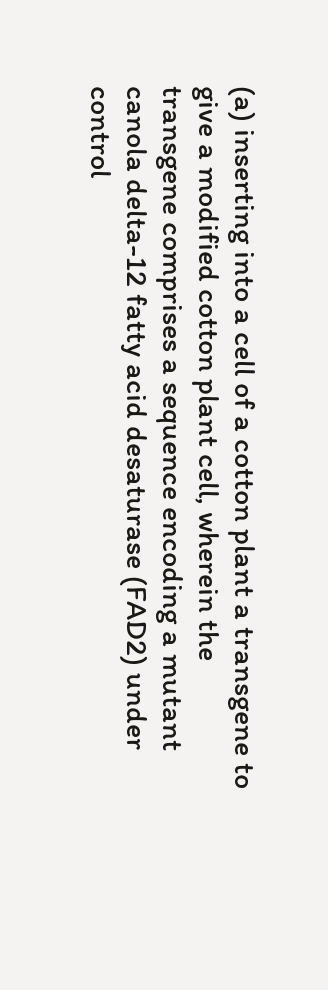(a) inserting into a cell of a cotton plant a transgene to give a modified cotton plant cell, wherein the transgene comprises a sequence encoding a mutant canola delta-12 fatty acid desaturase (FAD2) under control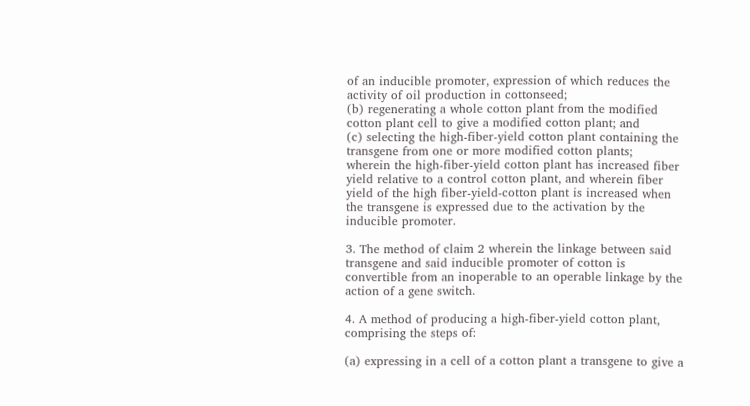of an inducible promoter, expression of which reduces the activity of oil production in cottonseed;
(b) regenerating a whole cotton plant from the modified cotton plant cell to give a modified cotton plant; and
(c) selecting the high-fiber-yield cotton plant containing the transgene from one or more modified cotton plants;
wherein the high-fiber-yield cotton plant has increased fiber yield relative to a control cotton plant, and wherein fiber yield of the high fiber-yield-cotton plant is increased when the transgene is expressed due to the activation by the inducible promoter.

3. The method of claim 2 wherein the linkage between said transgene and said inducible promoter of cotton is convertible from an inoperable to an operable linkage by the action of a gene switch.

4. A method of producing a high-fiber-yield cotton plant, comprising the steps of:

(a) expressing in a cell of a cotton plant a transgene to give a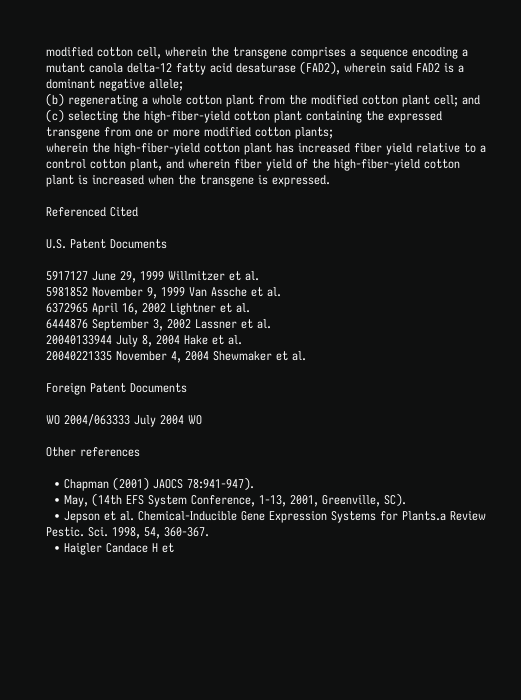modified cotton cell, wherein the transgene comprises a sequence encoding a mutant canola delta-12 fatty acid desaturase (FAD2), wherein said FAD2 is a dominant negative allele;
(b) regenerating a whole cotton plant from the modified cotton plant cell; and
(c) selecting the high-fiber-yield cotton plant containing the expressed transgene from one or more modified cotton plants;
wherein the high-fiber-yield cotton plant has increased fiber yield relative to a control cotton plant, and wherein fiber yield of the high-fiber-yield cotton plant is increased when the transgene is expressed.

Referenced Cited

U.S. Patent Documents

5917127 June 29, 1999 Willmitzer et al.
5981852 November 9, 1999 Van Assche et al.
6372965 April 16, 2002 Lightner et al.
6444876 September 3, 2002 Lassner et al.
20040133944 July 8, 2004 Hake et al.
20040221335 November 4, 2004 Shewmaker et al.

Foreign Patent Documents

WO 2004/063333 July 2004 WO

Other references

  • Chapman (2001) JAOCS 78:941-947).
  • May, (14th EFS System Conference, 1-13, 2001, Greenville, SC).
  • Jepson et al. Chemical-Inducible Gene Expression Systems for Plants.a Review Pestic. Sci. 1998, 54, 360-367.
  • Haigler Candace H et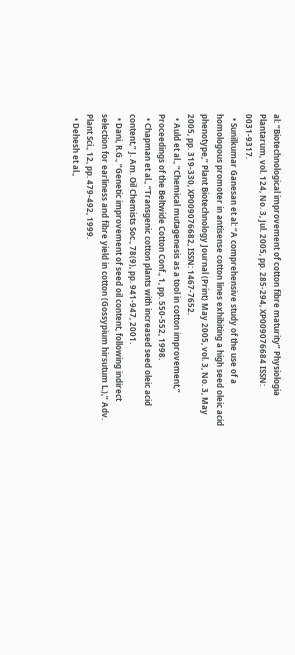al: “Biotechnological improvement of cotton fibre maturity” Physiologia Plantarum, vol. 124, No. 3, Jul. 2005, pp. 285-294, XP009076684 ISSN: 0031-9317.
  • Sunilkumar Ganesan et al: “A comprehensive study of the use of a homologous promoter in antisense cotton lines exhibiting a high seed oleic acid phenotype,” Plant Biotechnology Journal (Print) May 2005, vol. 3, No. 3, May 2005, pp. 319-330, XP009076682, ISSN: 1467-7652.
  • Auld et al., “Chemical mutagenesis as a tool in cotton improvement,” Proceedings of the Beltwide Cotton Conf., 1, pp. 550-552, 1998.
  • Chapman et al., “Transgenic cotton plants with increased seed oleic acid content,” J. Am. Oil Chemists Soc., 78(9), pp. 941-947, 2001.
  • Dani, R.G., “Genetic improvement of seed oil content, following indirect selection for earliness and fibre yield in cotton (Gossypium hirsutum L.),” Adv. Plant Sci., 12, pp. 479-492, 1999.
  • Dehesh et al.,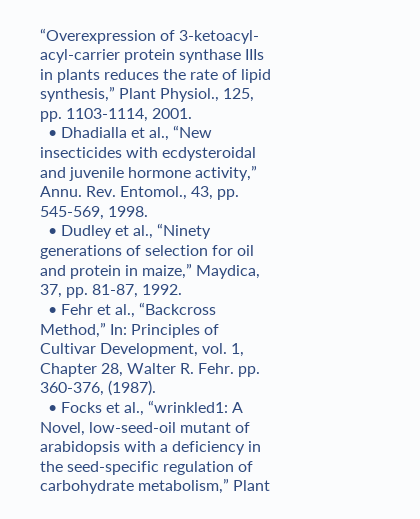“Overexpression of 3-ketoacyl-acyl-carrier protein synthase IIIs in plants reduces the rate of lipid synthesis,” Plant Physiol., 125, pp. 1103-1114, 2001.
  • Dhadialla et al., “New insecticides with ecdysteroidal and juvenile hormone activity,” Annu. Rev. Entomol., 43, pp. 545-569, 1998.
  • Dudley et al., “Ninety generations of selection for oil and protein in maize,” Maydica, 37, pp. 81-87, 1992.
  • Fehr et al., “Backcross Method,” In: Principles of Cultivar Development, vol. 1, Chapter 28, Walter R. Fehr. pp. 360-376, (1987).
  • Focks et al., “wrinkled1: A Novel, low-seed-oil mutant of arabidopsis with a deficiency in the seed-specific regulation of carbohydrate metabolism,” Plant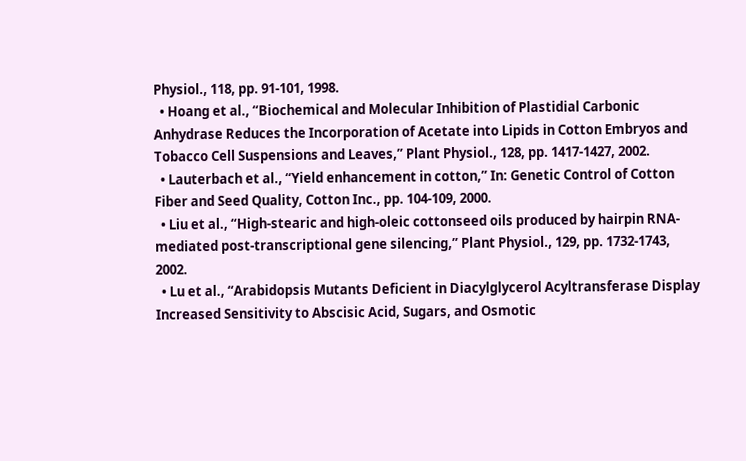Physiol., 118, pp. 91-101, 1998.
  • Hoang et al., “Biochemical and Molecular Inhibition of Plastidial Carbonic Anhydrase Reduces the Incorporation of Acetate into Lipids in Cotton Embryos and Tobacco Cell Suspensions and Leaves,” Plant Physiol., 128, pp. 1417-1427, 2002.
  • Lauterbach et al., “Yield enhancement in cotton,” In: Genetic Control of Cotton Fiber and Seed Quality, Cotton Inc., pp. 104-109, 2000.
  • Liu et al., “High-stearic and high-oleic cottonseed oils produced by hairpin RNA-mediated post-transcriptional gene silencing,” Plant Physiol., 129, pp. 1732-1743, 2002.
  • Lu et al., “Arabidopsis Mutants Deficient in Diacylglycerol Acyltransferase Display Increased Sensitivity to Abscisic Acid, Sugars, and Osmotic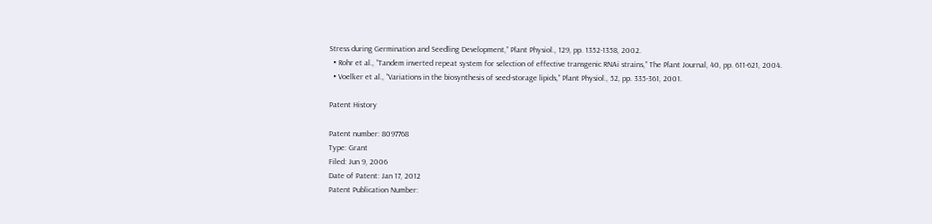Stress during Germination and Seedling Development,” Plant Physiol., 129, pp. 1352-1358, 2002.
  • Rohr et al., “Tandem inverted repeat system for selection of effective transgenic RNAi strains,” The Plant Journal, 40, pp. 611-621, 2004.
  • Voelker et al., “Variations in the biosynthesis of seed-storage lipids,” Plant Physiol., 52, pp. 335-361, 2001.

Patent History

Patent number: 8097768
Type: Grant
Filed: Jun 9, 2006
Date of Patent: Jan 17, 2012
Patent Publication Number: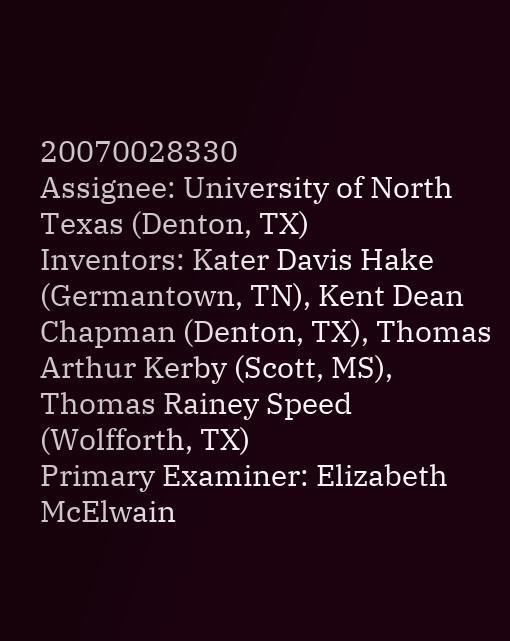20070028330
Assignee: University of North Texas (Denton, TX)
Inventors: Kater Davis Hake (Germantown, TN), Kent Dean Chapman (Denton, TX), Thomas Arthur Kerby (Scott, MS), Thomas Rainey Speed (Wolfforth, TX)
Primary Examiner: Elizabeth McElwain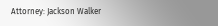Attorney: Jackson Walker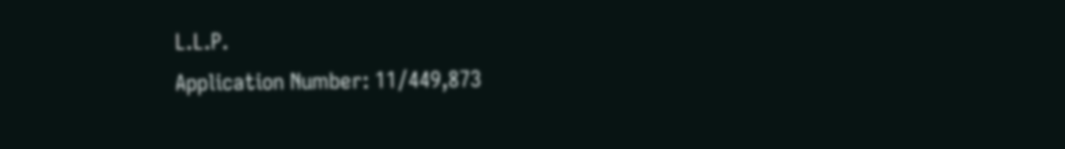L.L.P.
Application Number: 11/449,873